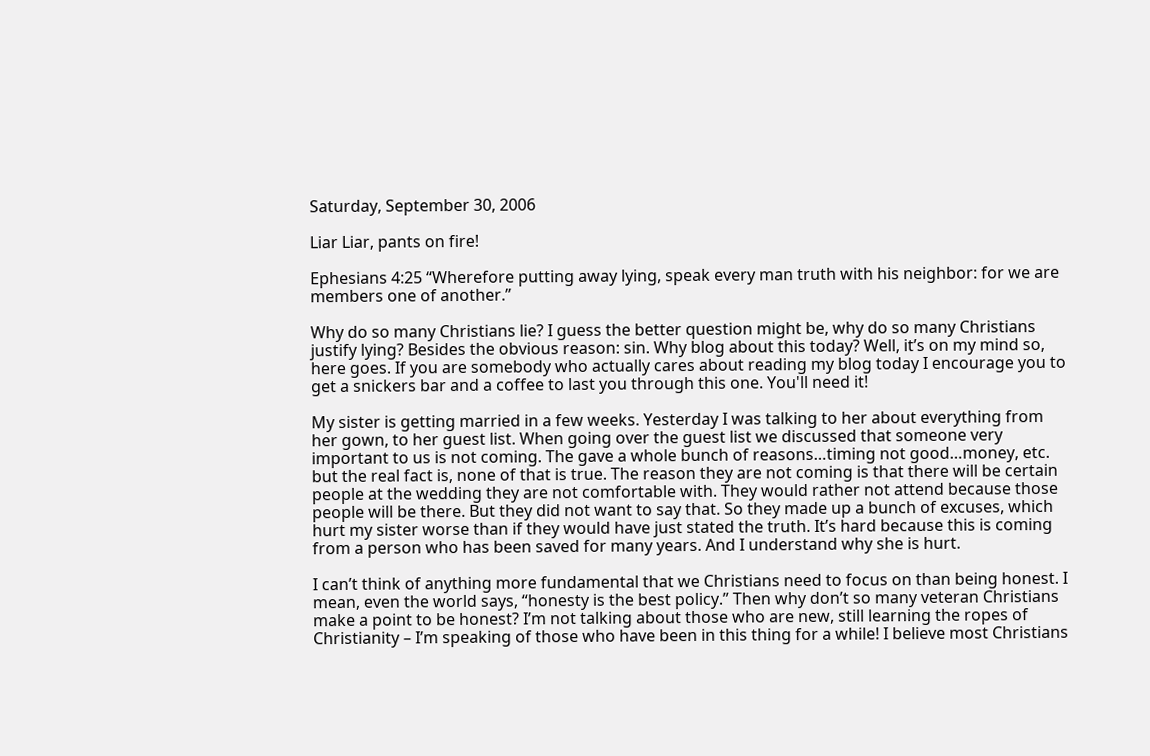Saturday, September 30, 2006

Liar Liar, pants on fire!

Ephesians 4:25 “Wherefore putting away lying, speak every man truth with his neighbor: for we are members one of another.”

Why do so many Christians lie? I guess the better question might be, why do so many Christians justify lying? Besides the obvious reason: sin. Why blog about this today? Well, it’s on my mind so, here goes. If you are somebody who actually cares about reading my blog today I encourage you to get a snickers bar and a coffee to last you through this one. You'll need it!

My sister is getting married in a few weeks. Yesterday I was talking to her about everything from her gown, to her guest list. When going over the guest list we discussed that someone very important to us is not coming. The gave a whole bunch of reasons…timing not good…money, etc. but the real fact is, none of that is true. The reason they are not coming is that there will be certain people at the wedding they are not comfortable with. They would rather not attend because those people will be there. But they did not want to say that. So they made up a bunch of excuses, which hurt my sister worse than if they would have just stated the truth. It’s hard because this is coming from a person who has been saved for many years. And I understand why she is hurt.

I can’t think of anything more fundamental that we Christians need to focus on than being honest. I mean, even the world says, “honesty is the best policy.” Then why don’t so many veteran Christians make a point to be honest? I’m not talking about those who are new, still learning the ropes of Christianity – I’m speaking of those who have been in this thing for a while! I believe most Christians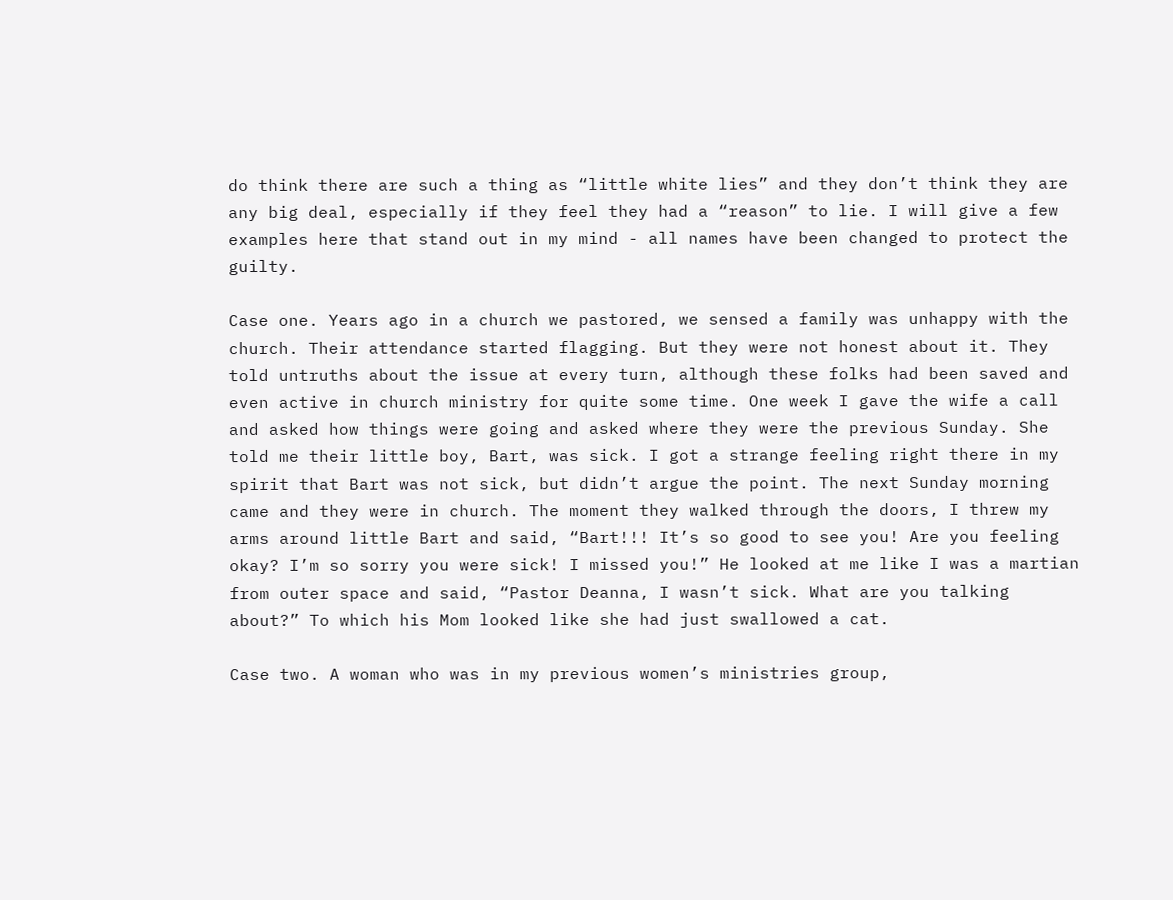do think there are such a thing as “little white lies” and they don’t think they are any big deal, especially if they feel they had a “reason” to lie. I will give a few examples here that stand out in my mind - all names have been changed to protect the guilty.

Case one. Years ago in a church we pastored, we sensed a family was unhappy with the church. Their attendance started flagging. But they were not honest about it. They told untruths about the issue at every turn, although these folks had been saved and even active in church ministry for quite some time. One week I gave the wife a call and asked how things were going and asked where they were the previous Sunday. She told me their little boy, Bart, was sick. I got a strange feeling right there in my spirit that Bart was not sick, but didn’t argue the point. The next Sunday morning came and they were in church. The moment they walked through the doors, I threw my arms around little Bart and said, “Bart!!! It’s so good to see you! Are you feeling okay? I’m so sorry you were sick! I missed you!” He looked at me like I was a martian from outer space and said, “Pastor Deanna, I wasn’t sick. What are you talking about?” To which his Mom looked like she had just swallowed a cat.

Case two. A woman who was in my previous women’s ministries group,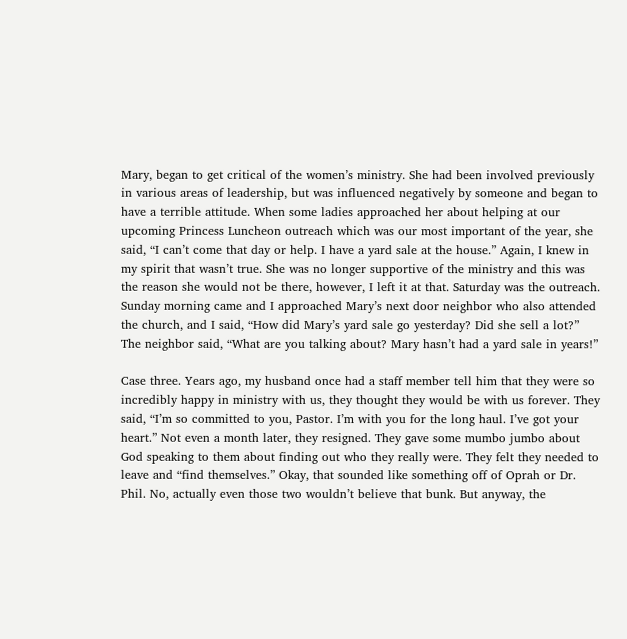Mary, began to get critical of the women’s ministry. She had been involved previously in various areas of leadership, but was influenced negatively by someone and began to have a terrible attitude. When some ladies approached her about helping at our upcoming Princess Luncheon outreach which was our most important of the year, she said, “I can’t come that day or help. I have a yard sale at the house.” Again, I knew in my spirit that wasn’t true. She was no longer supportive of the ministry and this was the reason she would not be there, however, I left it at that. Saturday was the outreach. Sunday morning came and I approached Mary’s next door neighbor who also attended the church, and I said, “How did Mary’s yard sale go yesterday? Did she sell a lot?” The neighbor said, “What are you talking about? Mary hasn’t had a yard sale in years!”

Case three. Years ago, my husband once had a staff member tell him that they were so incredibly happy in ministry with us, they thought they would be with us forever. They said, “I’m so committed to you, Pastor. I’m with you for the long haul. I’ve got your heart.” Not even a month later, they resigned. They gave some mumbo jumbo about God speaking to them about finding out who they really were. They felt they needed to leave and “find themselves.” Okay, that sounded like something off of Oprah or Dr. Phil. No, actually even those two wouldn’t believe that bunk. But anyway, the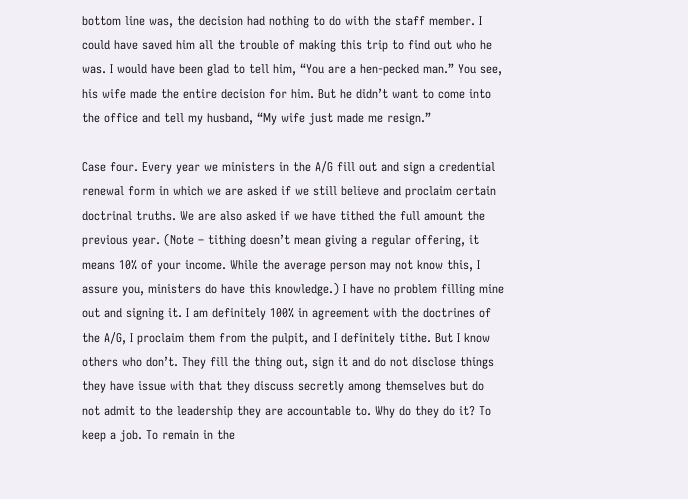bottom line was, the decision had nothing to do with the staff member. I could have saved him all the trouble of making this trip to find out who he was. I would have been glad to tell him, “You are a hen-pecked man.” You see, his wife made the entire decision for him. But he didn’t want to come into the office and tell my husband, “My wife just made me resign.”

Case four. Every year we ministers in the A/G fill out and sign a credential renewal form in which we are asked if we still believe and proclaim certain doctrinal truths. We are also asked if we have tithed the full amount the previous year. (Note – tithing doesn’t mean giving a regular offering, it means 10% of your income. While the average person may not know this, I assure you, ministers do have this knowledge.) I have no problem filling mine out and signing it. I am definitely 100% in agreement with the doctrines of the A/G, I proclaim them from the pulpit, and I definitely tithe. But I know others who don’t. They fill the thing out, sign it and do not disclose things they have issue with that they discuss secretly among themselves but do not admit to the leadership they are accountable to. Why do they do it? To keep a job. To remain in the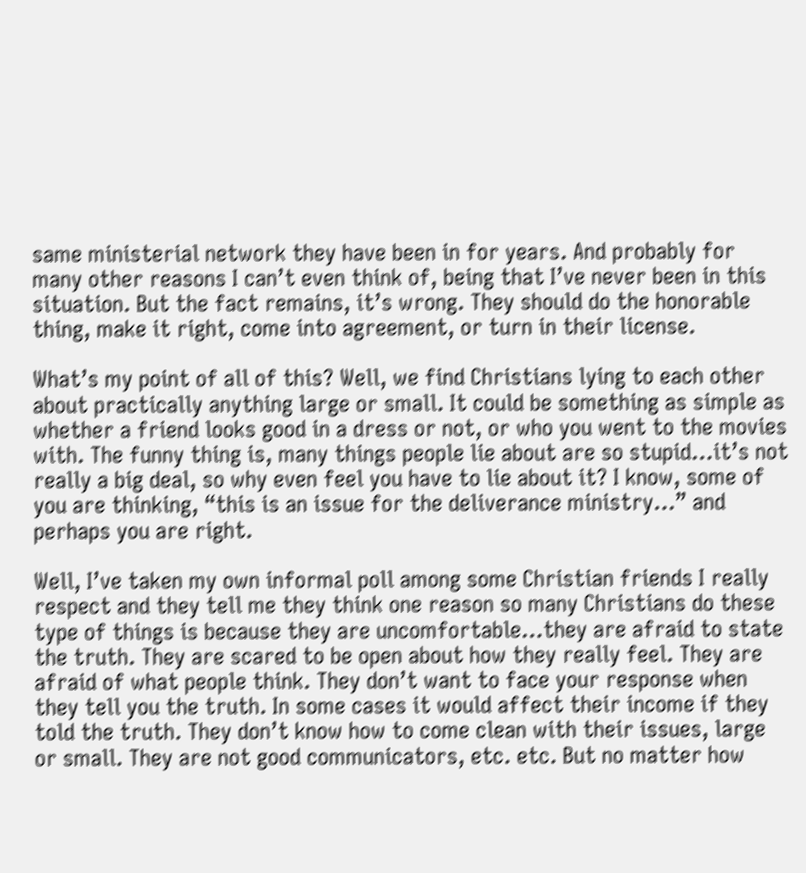same ministerial network they have been in for years. And probably for many other reasons I can’t even think of, being that I’ve never been in this situation. But the fact remains, it’s wrong. They should do the honorable thing, make it right, come into agreement, or turn in their license.

What’s my point of all of this? Well, we find Christians lying to each other about practically anything large or small. It could be something as simple as whether a friend looks good in a dress or not, or who you went to the movies with. The funny thing is, many things people lie about are so stupid…it’s not really a big deal, so why even feel you have to lie about it? I know, some of you are thinking, “this is an issue for the deliverance ministry…” and perhaps you are right.

Well, I’ve taken my own informal poll among some Christian friends I really respect and they tell me they think one reason so many Christians do these type of things is because they are uncomfortable…they are afraid to state the truth. They are scared to be open about how they really feel. They are afraid of what people think. They don’t want to face your response when they tell you the truth. In some cases it would affect their income if they told the truth. They don’t know how to come clean with their issues, large or small. They are not good communicators, etc. etc. But no matter how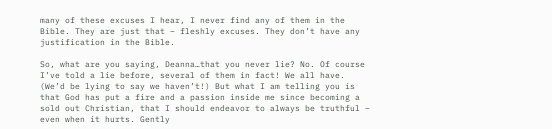many of these excuses I hear, I never find any of them in the Bible. They are just that – fleshly excuses. They don’t have any justification in the Bible.

So, what are you saying, Deanna…that you never lie? No. Of course I’ve told a lie before, several of them in fact! We all have. (We’d be lying to say we haven’t!) But what I am telling you is that God has put a fire and a passion inside me since becoming a sold out Christian, that I should endeavor to always be truthful – even when it hurts. Gently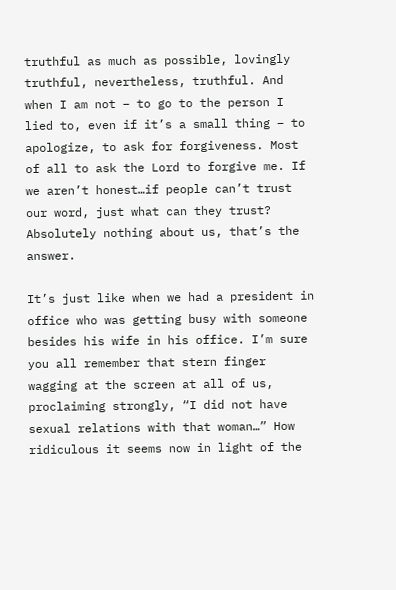truthful as much as possible, lovingly truthful, nevertheless, truthful. And when I am not – to go to the person I lied to, even if it’s a small thing – to apologize, to ask for forgiveness. Most of all to ask the Lord to forgive me. If we aren’t honest…if people can’t trust our word, just what can they trust? Absolutely nothing about us, that’s the answer.

It’s just like when we had a president in office who was getting busy with someone besides his wife in his office. I’m sure you all remember that stern finger wagging at the screen at all of us, proclaiming strongly, “I did not have sexual relations with that woman…” How ridiculous it seems now in light of the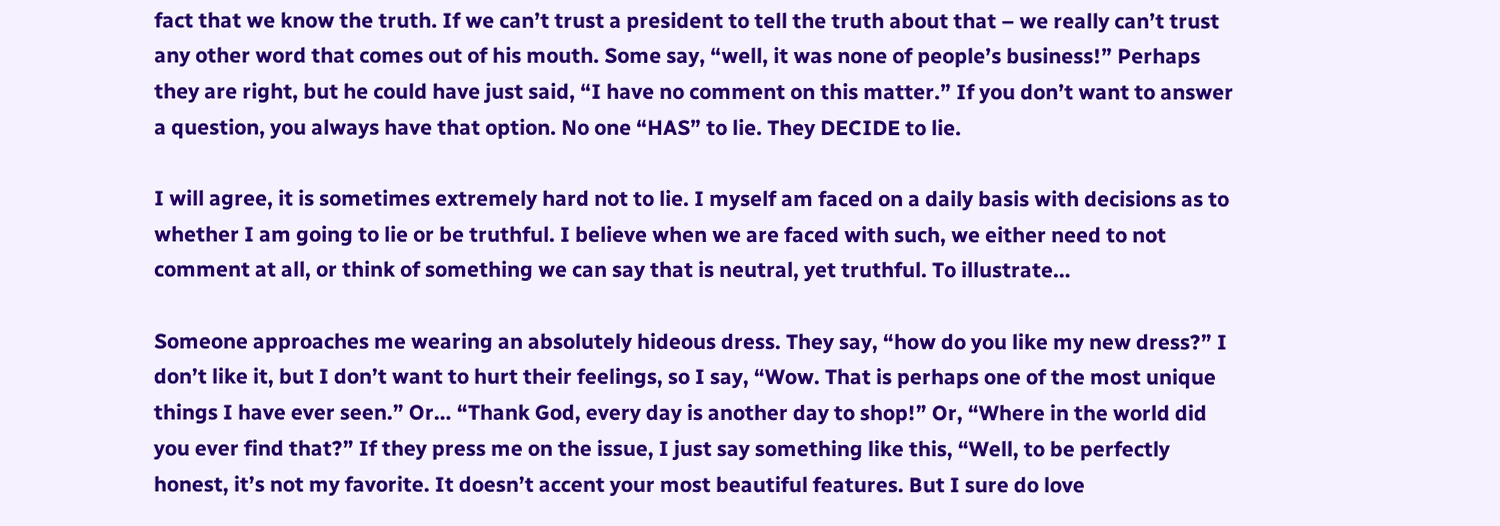fact that we know the truth. If we can’t trust a president to tell the truth about that – we really can’t trust any other word that comes out of his mouth. Some say, “well, it was none of people’s business!” Perhaps they are right, but he could have just said, “I have no comment on this matter.” If you don’t want to answer a question, you always have that option. No one “HAS” to lie. They DECIDE to lie.

I will agree, it is sometimes extremely hard not to lie. I myself am faced on a daily basis with decisions as to whether I am going to lie or be truthful. I believe when we are faced with such, we either need to not comment at all, or think of something we can say that is neutral, yet truthful. To illustrate…

Someone approaches me wearing an absolutely hideous dress. They say, “how do you like my new dress?” I don’t like it, but I don’t want to hurt their feelings, so I say, “Wow. That is perhaps one of the most unique things I have ever seen.” Or… “Thank God, every day is another day to shop!” Or, “Where in the world did you ever find that?” If they press me on the issue, I just say something like this, “Well, to be perfectly honest, it’s not my favorite. It doesn’t accent your most beautiful features. But I sure do love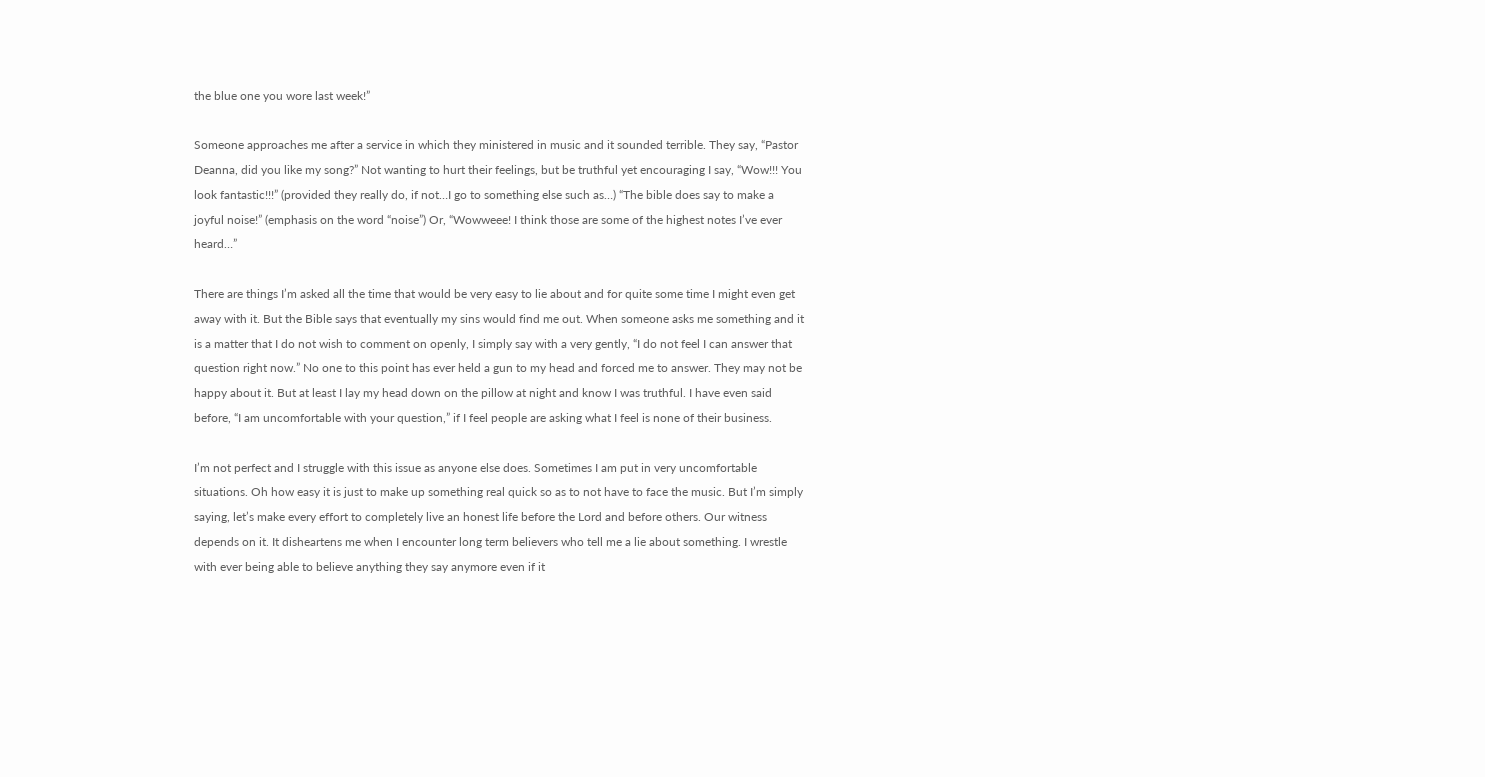the blue one you wore last week!”

Someone approaches me after a service in which they ministered in music and it sounded terrible. They say, “Pastor Deanna, did you like my song?” Not wanting to hurt their feelings, but be truthful yet encouraging I say, “Wow!!! You look fantastic!!!” (provided they really do, if not…I go to something else such as…) “The bible does say to make a joyful noise!” (emphasis on the word “noise”) Or, “Wowweee! I think those are some of the highest notes I’ve ever heard…”

There are things I’m asked all the time that would be very easy to lie about and for quite some time I might even get away with it. But the Bible says that eventually my sins would find me out. When someone asks me something and it is a matter that I do not wish to comment on openly, I simply say with a very gently, “I do not feel I can answer that question right now.” No one to this point has ever held a gun to my head and forced me to answer. They may not be happy about it. But at least I lay my head down on the pillow at night and know I was truthful. I have even said before, “I am uncomfortable with your question,” if I feel people are asking what I feel is none of their business.

I’m not perfect and I struggle with this issue as anyone else does. Sometimes I am put in very uncomfortable situations. Oh how easy it is just to make up something real quick so as to not have to face the music. But I’m simply saying, let’s make every effort to completely live an honest life before the Lord and before others. Our witness depends on it. It disheartens me when I encounter long term believers who tell me a lie about something. I wrestle with ever being able to believe anything they say anymore even if it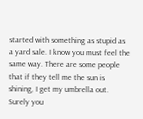started with something as stupid as a yard sale. I know you must feel the same way. There are some people that if they tell me the sun is shining, I get my umbrella out. Surely you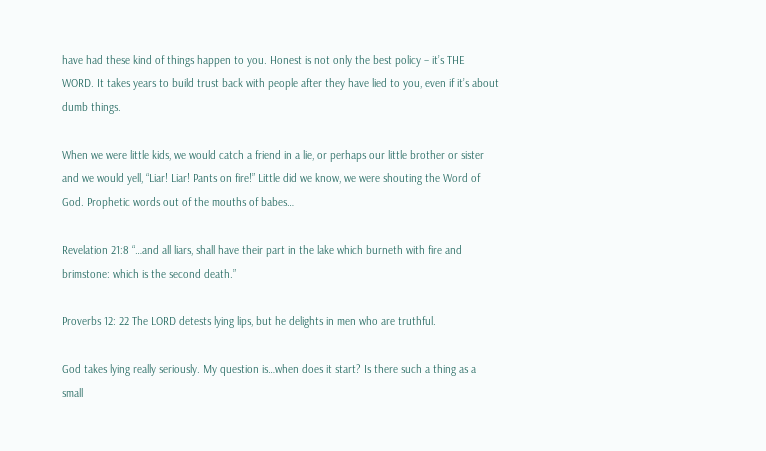have had these kind of things happen to you. Honest is not only the best policy – it’s THE WORD. It takes years to build trust back with people after they have lied to you, even if it’s about dumb things.

When we were little kids, we would catch a friend in a lie, or perhaps our little brother or sister and we would yell, “Liar! Liar! Pants on fire!” Little did we know, we were shouting the Word of God. Prophetic words out of the mouths of babes…

Revelation 21:8 “…and all liars, shall have their part in the lake which burneth with fire and brimstone: which is the second death.”

Proverbs 12: 22 The LORD detests lying lips, but he delights in men who are truthful.

God takes lying really seriously. My question is…when does it start? Is there such a thing as a small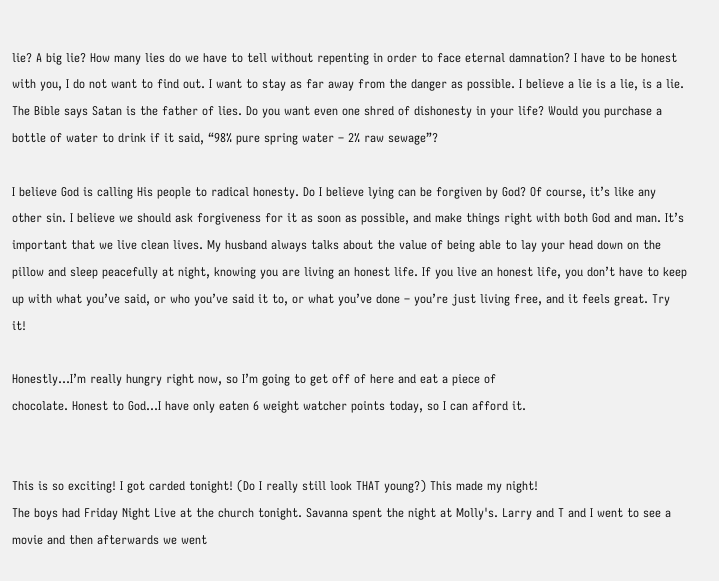lie? A big lie? How many lies do we have to tell without repenting in order to face eternal damnation? I have to be honest with you, I do not want to find out. I want to stay as far away from the danger as possible. I believe a lie is a lie, is a lie. The Bible says Satan is the father of lies. Do you want even one shred of dishonesty in your life? Would you purchase a bottle of water to drink if it said, “98% pure spring water – 2% raw sewage”?

I believe God is calling His people to radical honesty. Do I believe lying can be forgiven by God? Of course, it’s like any other sin. I believe we should ask forgiveness for it as soon as possible, and make things right with both God and man. It’s important that we live clean lives. My husband always talks about the value of being able to lay your head down on the pillow and sleep peacefully at night, knowing you are living an honest life. If you live an honest life, you don’t have to keep up with what you’ve said, or who you’ve said it to, or what you’ve done – you’re just living free, and it feels great. Try it!

Honestly…I’m really hungry right now, so I’m going to get off of here and eat a piece of
chocolate. Honest to God…I have only eaten 6 weight watcher points today, so I can afford it.


This is so exciting! I got carded tonight! (Do I really still look THAT young?) This made my night!
The boys had Friday Night Live at the church tonight. Savanna spent the night at Molly's. Larry and T and I went to see a movie and then afterwards we went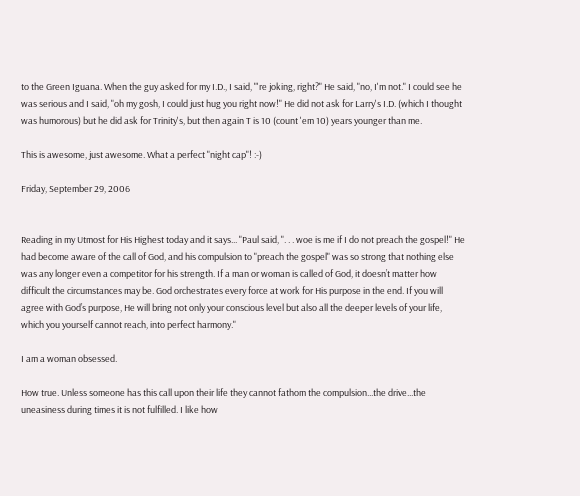to the Green Iguana. When the guy asked for my I.D., I said, "'re joking, right?" He said, "no, I'm not." I could see he was serious and I said, "oh my gosh, I could just hug you right now!" He did not ask for Larry's I.D. (which I thought was humorous) but he did ask for Trinity's, but then again T is 10 (count 'em 10) years younger than me.

This is awesome, just awesome. What a perfect "night cap"! :-)

Friday, September 29, 2006


Reading in my Utmost for His Highest today and it says... "Paul said, ". . . woe is me if I do not preach the gospel!" He had become aware of the call of God, and his compulsion to "preach the gospel" was so strong that nothing else was any longer even a competitor for his strength. If a man or woman is called of God, it doesn’t matter how difficult the circumstances may be. God orchestrates every force at work for His purpose in the end. If you will agree with God’s purpose, He will bring not only your conscious level but also all the deeper levels of your life, which you yourself cannot reach, into perfect harmony."

I am a woman obsessed.

How true. Unless someone has this call upon their life they cannot fathom the compulsion...the drive...the uneasiness during times it is not fulfilled. I like how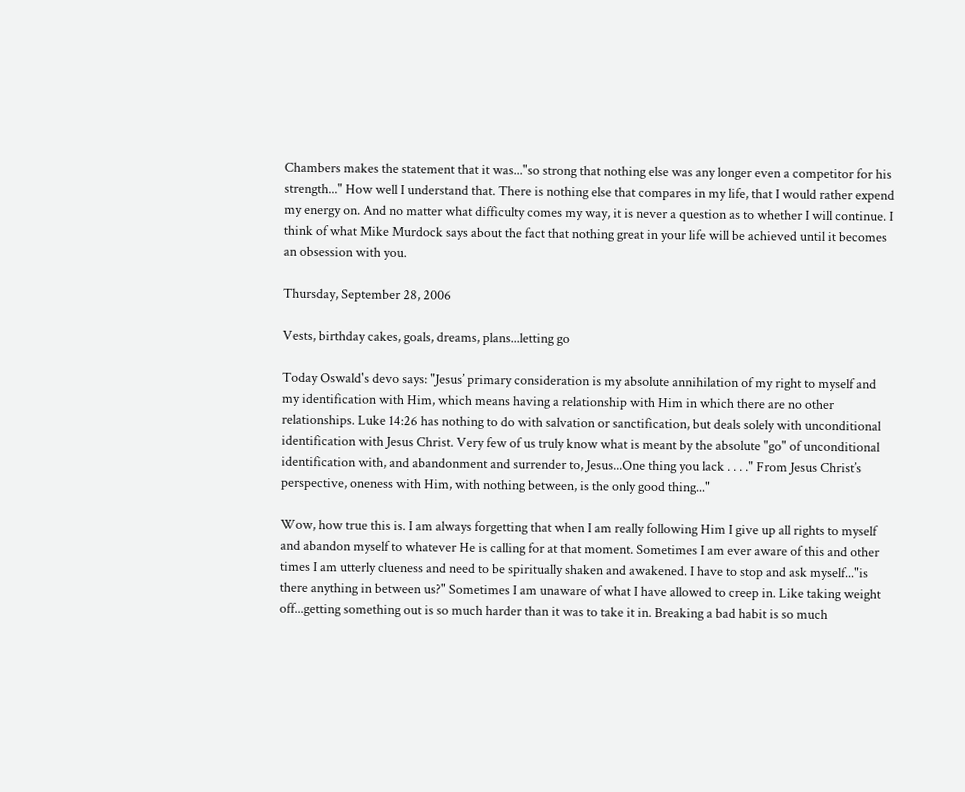Chambers makes the statement that it was..."so strong that nothing else was any longer even a competitor for his strength..." How well I understand that. There is nothing else that compares in my life, that I would rather expend my energy on. And no matter what difficulty comes my way, it is never a question as to whether I will continue. I think of what Mike Murdock says about the fact that nothing great in your life will be achieved until it becomes an obsession with you.

Thursday, September 28, 2006

Vests, birthday cakes, goals, dreams, plans...letting go

Today Oswald's devo says: "Jesus’ primary consideration is my absolute annihilation of my right to myself and my identification with Him, which means having a relationship with Him in which there are no other relationships. Luke 14:26 has nothing to do with salvation or sanctification, but deals solely with unconditional identification with Jesus Christ. Very few of us truly know what is meant by the absolute "go" of unconditional identification with, and abandonment and surrender to, Jesus...One thing you lack . . . ." From Jesus Christ’s perspective, oneness with Him, with nothing between, is the only good thing..."

Wow, how true this is. I am always forgetting that when I am really following Him I give up all rights to myself and abandon myself to whatever He is calling for at that moment. Sometimes I am ever aware of this and other times I am utterly clueness and need to be spiritually shaken and awakened. I have to stop and ask myself..."is there anything in between us?" Sometimes I am unaware of what I have allowed to creep in. Like taking weight off...getting something out is so much harder than it was to take it in. Breaking a bad habit is so much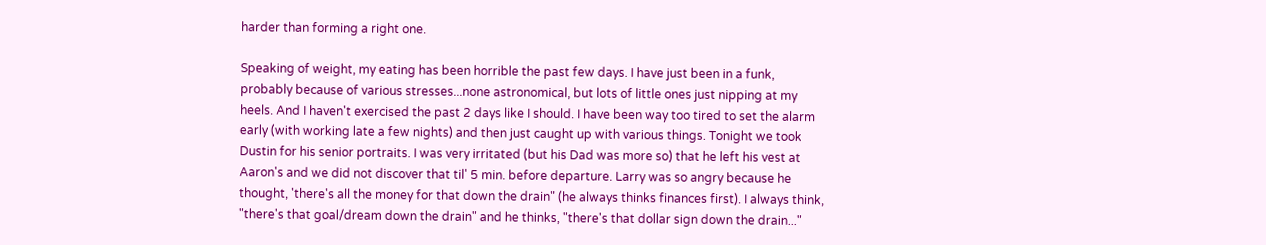harder than forming a right one.

Speaking of weight, my eating has been horrible the past few days. I have just been in a funk, probably because of various stresses...none astronomical, but lots of little ones just nipping at my heels. And I haven't exercised the past 2 days like I should. I have been way too tired to set the alarm early (with working late a few nights) and then just caught up with various things. Tonight we took Dustin for his senior portraits. I was very irritated (but his Dad was more so) that he left his vest at Aaron's and we did not discover that til' 5 min. before departure. Larry was so angry because he thought, 'there's all the money for that down the drain" (he always thinks finances first). I always think, "there's that goal/dream down the drain" and he thinks, "there's that dollar sign down the drain..."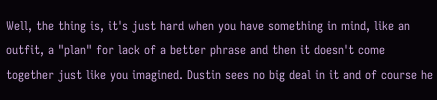Well, the thing is, it's just hard when you have something in mind, like an outfit, a "plan" for lack of a better phrase and then it doesn't come together just like you imagined. Dustin sees no big deal in it and of course he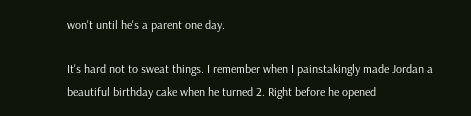won't until he's a parent one day.

It's hard not to sweat things. I remember when I painstakingly made Jordan a beautiful birthday cake when he turned 2. Right before he opened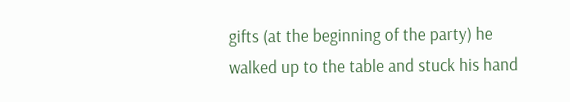gifts (at the beginning of the party) he walked up to the table and stuck his hand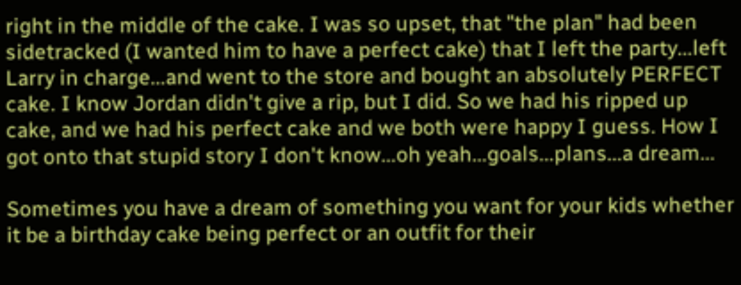right in the middle of the cake. I was so upset, that "the plan" had been sidetracked (I wanted him to have a perfect cake) that I left the party...left Larry in charge...and went to the store and bought an absolutely PERFECT cake. I know Jordan didn't give a rip, but I did. So we had his ripped up cake, and we had his perfect cake and we both were happy I guess. How I got onto that stupid story I don't know...oh yeah...goals...plans...a dream...

Sometimes you have a dream of something you want for your kids whether it be a birthday cake being perfect or an outfit for their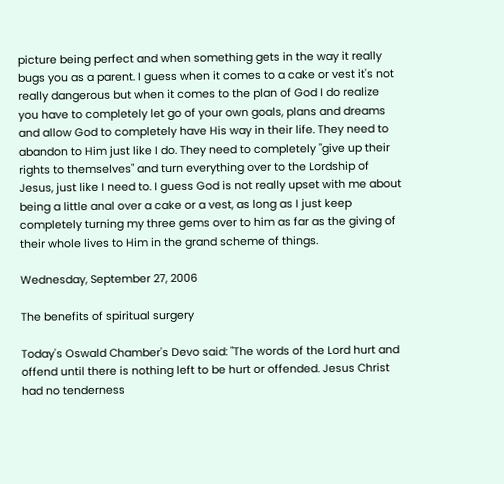picture being perfect and when something gets in the way it really bugs you as a parent. I guess when it comes to a cake or vest it's not really dangerous but when it comes to the plan of God I do realize you have to completely let go of your own goals, plans and dreams and allow God to completely have His way in their life. They need to abandon to Him just like I do. They need to completely "give up their rights to themselves" and turn everything over to the Lordship of Jesus, just like I need to. I guess God is not really upset with me about being a little anal over a cake or a vest, as long as I just keep completely turning my three gems over to him as far as the giving of their whole lives to Him in the grand scheme of things.

Wednesday, September 27, 2006

The benefits of spiritual surgery

Today's Oswald Chamber's Devo said: "The words of the Lord hurt and offend until there is nothing left to be hurt or offended. Jesus Christ had no tenderness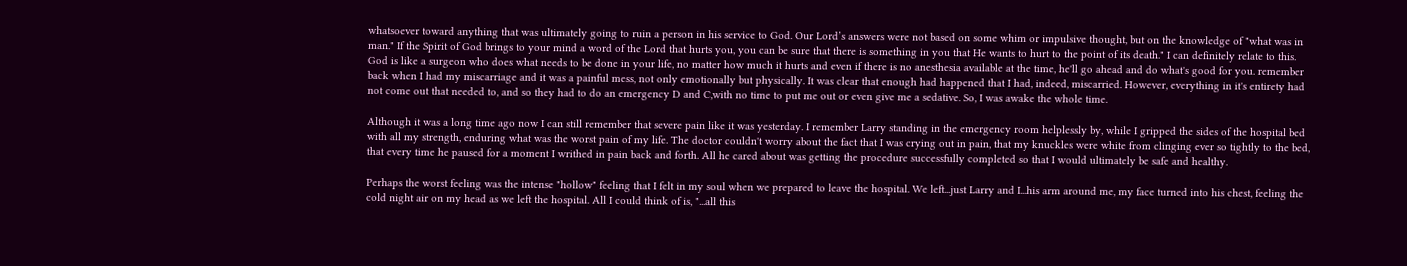whatsoever toward anything that was ultimately going to ruin a person in his service to God. Our Lord’s answers were not based on some whim or impulsive thought, but on the knowledge of "what was in man." If the Spirit of God brings to your mind a word of the Lord that hurts you, you can be sure that there is something in you that He wants to hurt to the point of its death." I can definitely relate to this. God is like a surgeon who does what needs to be done in your life, no matter how much it hurts and even if there is no anesthesia available at the time, he'll go ahead and do what's good for you. remember back when I had my miscarriage and it was a painful mess, not only emotionally but physically. It was clear that enough had happened that I had, indeed, miscarried. However, everything in it's entirety had not come out that needed to, and so they had to do an emergency D and C,with no time to put me out or even give me a sedative. So, I was awake the whole time.

Although it was a long time ago now I can still remember that severe pain like it was yesterday. I remember Larry standing in the emergency room helplessly by, while I gripped the sides of the hospital bed with all my strength, enduring what was the worst pain of my life. The doctor couldn't worry about the fact that I was crying out in pain, that my knuckles were white from clinging ever so tightly to the bed, that every time he paused for a moment I writhed in pain back and forth. All he cared about was getting the procedure successfully completed so that I would ultimately be safe and healthy.

Perhaps the worst feeling was the intense "hollow" feeling that I felt in my soul when we prepared to leave the hospital. We left...just Larry and I...his arm around me, my face turned into his chest, feeling the cold night air on my head as we left the hospital. All I could think of is, "...all this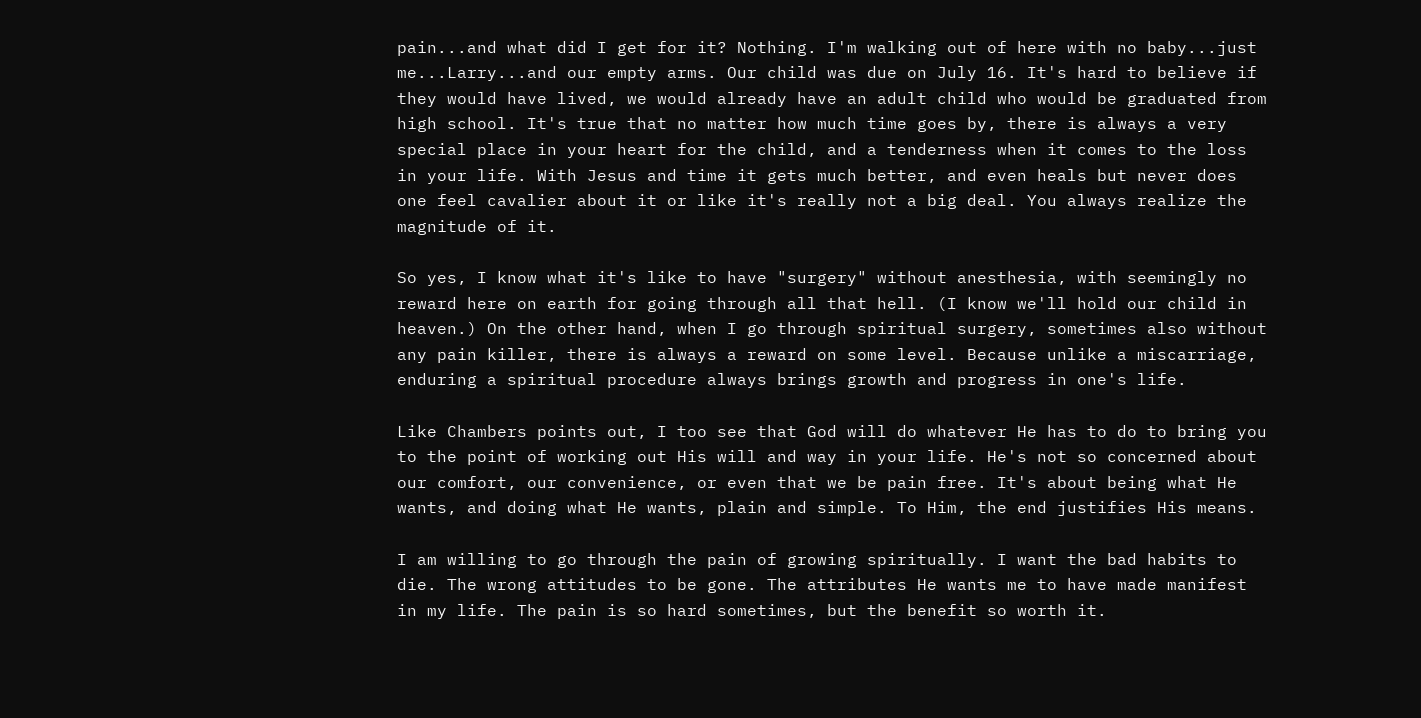pain...and what did I get for it? Nothing. I'm walking out of here with no baby...just me...Larry...and our empty arms. Our child was due on July 16. It's hard to believe if they would have lived, we would already have an adult child who would be graduated from high school. It's true that no matter how much time goes by, there is always a very special place in your heart for the child, and a tenderness when it comes to the loss in your life. With Jesus and time it gets much better, and even heals but never does one feel cavalier about it or like it's really not a big deal. You always realize the magnitude of it.

So yes, I know what it's like to have "surgery" without anesthesia, with seemingly no reward here on earth for going through all that hell. (I know we'll hold our child in heaven.) On the other hand, when I go through spiritual surgery, sometimes also without any pain killer, there is always a reward on some level. Because unlike a miscarriage, enduring a spiritual procedure always brings growth and progress in one's life.

Like Chambers points out, I too see that God will do whatever He has to do to bring you to the point of working out His will and way in your life. He's not so concerned about our comfort, our convenience, or even that we be pain free. It's about being what He wants, and doing what He wants, plain and simple. To Him, the end justifies His means.

I am willing to go through the pain of growing spiritually. I want the bad habits to die. The wrong attitudes to be gone. The attributes He wants me to have made manifest in my life. The pain is so hard sometimes, but the benefit so worth it.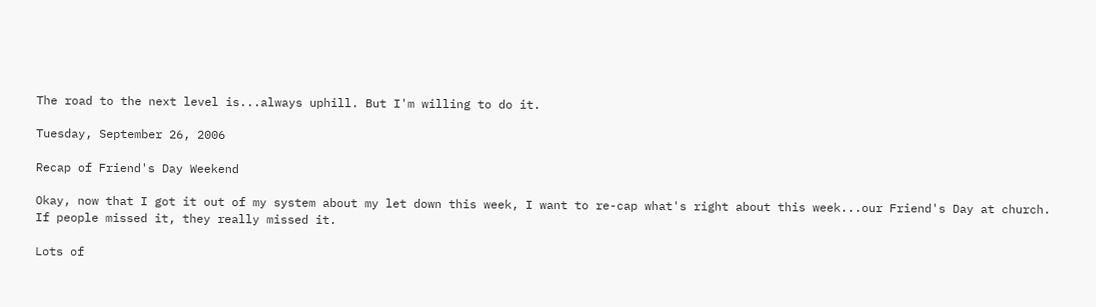The road to the next level is...always uphill. But I'm willing to do it.

Tuesday, September 26, 2006

Recap of Friend's Day Weekend

Okay, now that I got it out of my system about my let down this week, I want to re-cap what's right about this week...our Friend's Day at church. If people missed it, they really missed it.

Lots of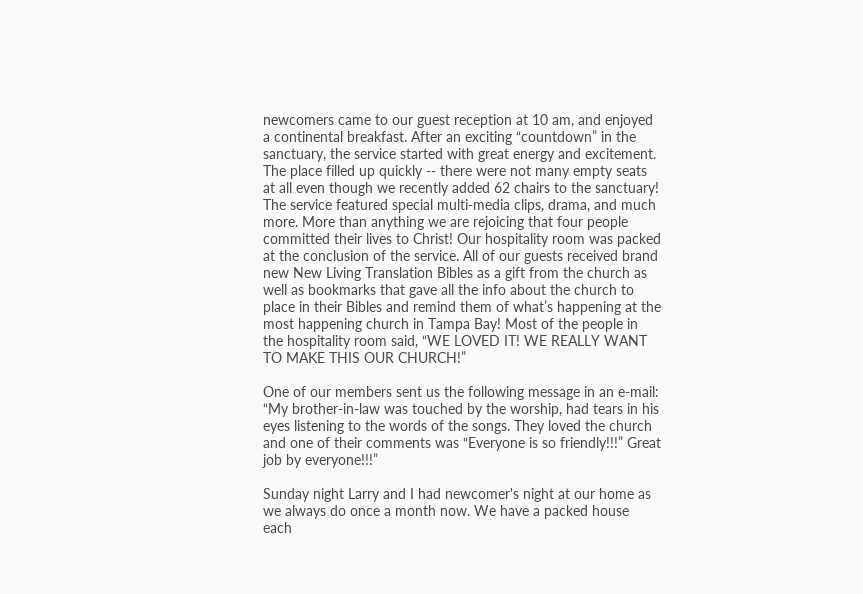newcomers came to our guest reception at 10 am, and enjoyed a continental breakfast. After an exciting “countdown” in the sanctuary, the service started with great energy and excitement. The place filled up quickly -- there were not many empty seats at all even though we recently added 62 chairs to the sanctuary! The service featured special multi-media clips, drama, and much more. More than anything we are rejoicing that four people committed their lives to Christ! Our hospitality room was packed at the conclusion of the service. All of our guests received brand new New Living Translation Bibles as a gift from the church as well as bookmarks that gave all the info about the church to place in their Bibles and remind them of what’s happening at the most happening church in Tampa Bay! Most of the people in the hospitality room said, “WE LOVED IT! WE REALLY WANT TO MAKE THIS OUR CHURCH!”

One of our members sent us the following message in an e-mail: “My brother-in-law was touched by the worship, had tears in his eyes listening to the words of the songs. They loved the church and one of their comments was “Everyone is so friendly!!!” Great job by everyone!!!”

Sunday night Larry and I had newcomer's night at our home as we always do once a month now. We have a packed house each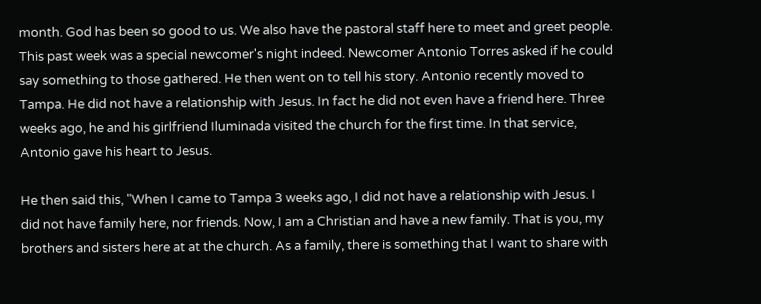month. God has been so good to us. We also have the pastoral staff here to meet and greet people. This past week was a special newcomer's night indeed. Newcomer Antonio Torres asked if he could say something to those gathered. He then went on to tell his story. Antonio recently moved to Tampa. He did not have a relationship with Jesus. In fact he did not even have a friend here. Three weeks ago, he and his girlfriend Iluminada visited the church for the first time. In that service, Antonio gave his heart to Jesus.

He then said this, "When I came to Tampa 3 weeks ago, I did not have a relationship with Jesus. I did not have family here, nor friends. Now, I am a Christian and have a new family. That is you, my brothers and sisters here at at the church. As a family, there is something that I want to share with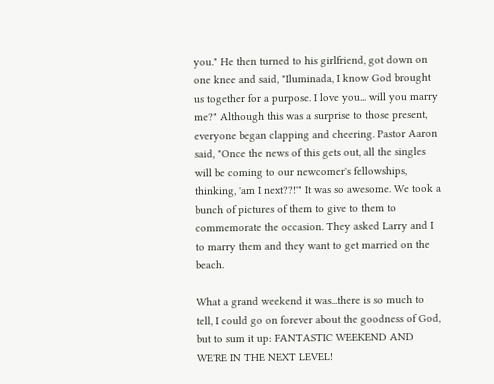you." He then turned to his girlfriend, got down on one knee and said, "Iluminada, I know God brought us together for a purpose. I love you... will you marry me?" Although this was a surprise to those present, everyone began clapping and cheering. Pastor Aaron said, "Once the news of this gets out, all the singles will be coming to our newcomer's fellowships, thinking, 'am I next??!'" It was so awesome. We took a bunch of pictures of them to give to them to commemorate the occasion. They asked Larry and I to marry them and they want to get married on the beach.

What a grand weekend it was...there is so much to tell, I could go on forever about the goodness of God, but to sum it up: FANTASTIC WEEKEND AND WE'RE IN THE NEXT LEVEL!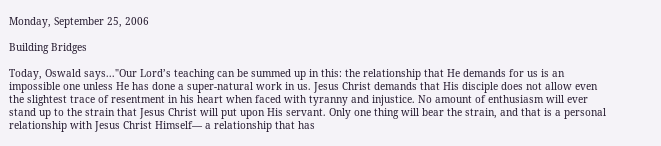Monday, September 25, 2006

Building Bridges

Today, Oswald says..."Our Lord’s teaching can be summed up in this: the relationship that He demands for us is an impossible one unless He has done a super-natural work in us. Jesus Christ demands that His disciple does not allow even the slightest trace of resentment in his heart when faced with tyranny and injustice. No amount of enthusiasm will ever stand up to the strain that Jesus Christ will put upon His servant. Only one thing will bear the strain, and that is a personal relationship with Jesus Christ Himself— a relationship that has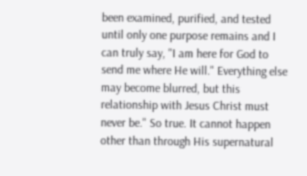been examined, purified, and tested until only one purpose remains and I can truly say, "I am here for God to send me where He will." Everything else may become blurred, but this relationship with Jesus Christ must never be." So true. It cannot happen other than through His supernatural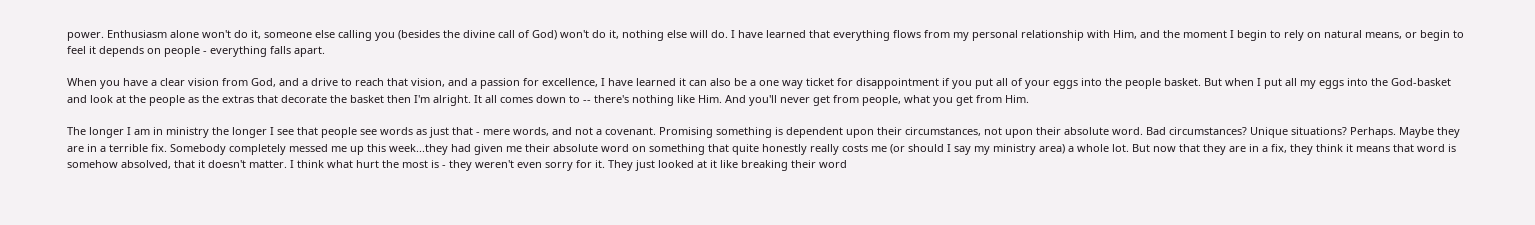power. Enthusiasm alone won't do it, someone else calling you (besides the divine call of God) won't do it, nothing else will do. I have learned that everything flows from my personal relationship with Him, and the moment I begin to rely on natural means, or begin to feel it depends on people - everything falls apart.

When you have a clear vision from God, and a drive to reach that vision, and a passion for excellence, I have learned it can also be a one way ticket for disappointment if you put all of your eggs into the people basket. But when I put all my eggs into the God-basket and look at the people as the extras that decorate the basket then I'm alright. It all comes down to -- there's nothing like Him. And you'll never get from people, what you get from Him.

The longer I am in ministry the longer I see that people see words as just that - mere words, and not a covenant. Promising something is dependent upon their circumstances, not upon their absolute word. Bad circumstances? Unique situations? Perhaps. Maybe they are in a terrible fix. Somebody completely messed me up this week...they had given me their absolute word on something that quite honestly really costs me (or should I say my ministry area) a whole lot. But now that they are in a fix, they think it means that word is somehow absolved, that it doesn't matter. I think what hurt the most is - they weren't even sorry for it. They just looked at it like breaking their word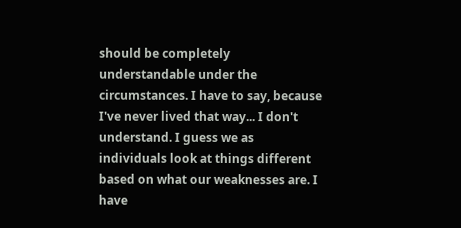should be completely understandable under the circumstances. I have to say, because I've never lived that way... I don't understand. I guess we as individuals look at things different based on what our weaknesses are. I have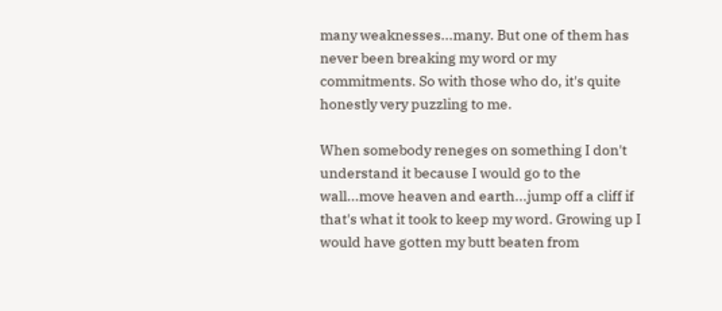many weaknesses...many. But one of them has never been breaking my word or my commitments. So with those who do, it's quite honestly very puzzling to me.

When somebody reneges on something I don't understand it because I would go to the wall...move heaven and earth...jump off a cliff if that's what it took to keep my word. Growing up I would have gotten my butt beaten from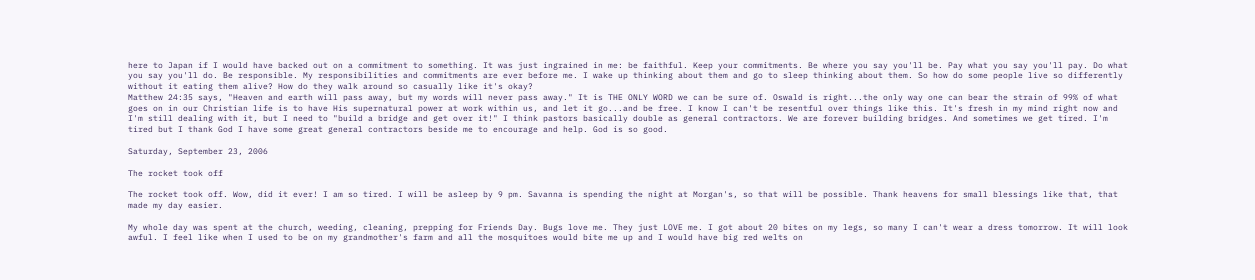here to Japan if I would have backed out on a commitment to something. It was just ingrained in me: be faithful. Keep your commitments. Be where you say you'll be. Pay what you say you'll pay. Do what you say you'll do. Be responsible. My responsibilities and commitments are ever before me. I wake up thinking about them and go to sleep thinking about them. So how do some people live so differently without it eating them alive? How do they walk around so casually like it's okay?
Matthew 24:35 says, "Heaven and earth will pass away, but my words will never pass away." It is THE ONLY WORD we can be sure of. Oswald is right...the only way one can bear the strain of 99% of what goes on in our Christian life is to have His supernatural power at work within us, and let it go...and be free. I know I can't be resentful over things like this. It's fresh in my mind right now and I'm still dealing with it, but I need to "build a bridge and get over it!" I think pastors basically double as general contractors. We are forever building bridges. And sometimes we get tired. I'm tired but I thank God I have some great general contractors beside me to encourage and help. God is so good.

Saturday, September 23, 2006

The rocket took off

The rocket took off. Wow, did it ever! I am so tired. I will be asleep by 9 pm. Savanna is spending the night at Morgan's, so that will be possible. Thank heavens for small blessings like that, that made my day easier.

My whole day was spent at the church, weeding, cleaning, prepping for Friends Day. Bugs love me. They just LOVE me. I got about 20 bites on my legs, so many I can't wear a dress tomorrow. It will look awful. I feel like when I used to be on my grandmother's farm and all the mosquitoes would bite me up and I would have big red welts on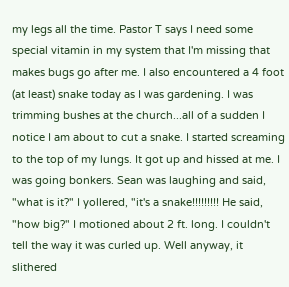my legs all the time. Pastor T says I need some special vitamin in my system that I'm missing that makes bugs go after me. I also encountered a 4 foot (at least) snake today as I was gardening. I was trimming bushes at the church...all of a sudden I notice I am about to cut a snake. I started screaming to the top of my lungs. It got up and hissed at me. I was going bonkers. Sean was laughing and said, "what is it?" I yollered, "it's a snake!!!!!!!!! He said, "how big?" I motioned about 2 ft. long. I couldn't tell the way it was curled up. Well anyway, it slithered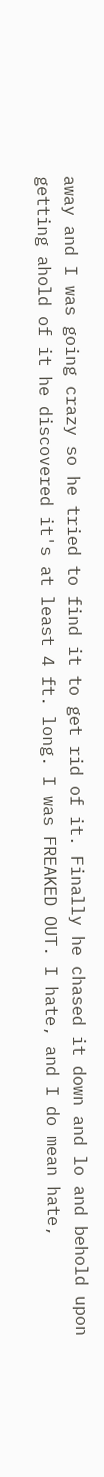away and I was going crazy so he tried to find it to get rid of it. Finally he chased it down and lo and behold upon getting ahold of it he discovered it's at least 4 ft. long. I was FREAKED OUT. I hate, and I do mean hate,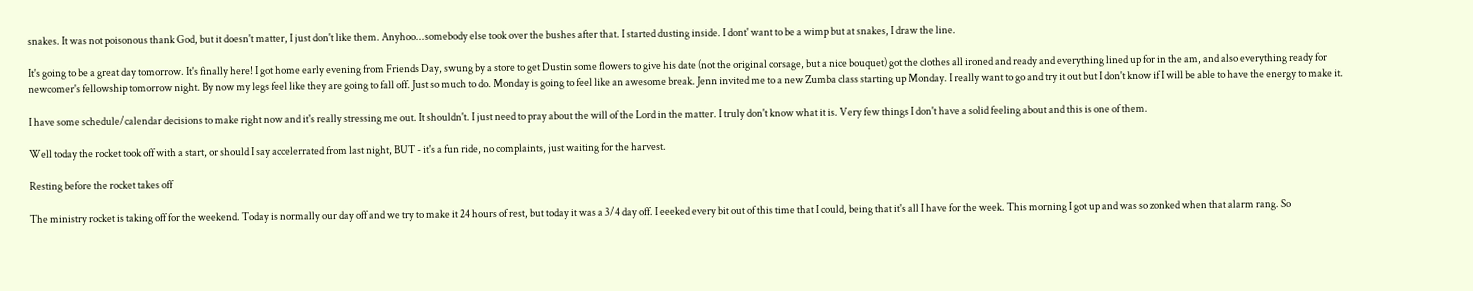snakes. It was not poisonous thank God, but it doesn't matter, I just don't like them. Anyhoo...somebody else took over the bushes after that. I started dusting inside. I dont' want to be a wimp but at snakes, I draw the line.

It's going to be a great day tomorrow. It's finally here! I got home early evening from Friends Day, swung by a store to get Dustin some flowers to give his date (not the original corsage, but a nice bouquet) got the clothes all ironed and ready and everything lined up for in the am, and also everything ready for newcomer's fellowship tomorrow night. By now my legs feel like they are going to fall off. Just so much to do. Monday is going to feel like an awesome break. Jenn invited me to a new Zumba class starting up Monday. I really want to go and try it out but I don't know if I will be able to have the energy to make it.

I have some schedule/calendar decisions to make right now and it's really stressing me out. It shouldn't. I just need to pray about the will of the Lord in the matter. I truly don't know what it is. Very few things I don't have a solid feeling about and this is one of them.

Well today the rocket took off with a start, or should I say accelerrated from last night, BUT - it's a fun ride, no complaints, just waiting for the harvest.

Resting before the rocket takes off

The ministry rocket is taking off for the weekend. Today is normally our day off and we try to make it 24 hours of rest, but today it was a 3/4 day off. I eeeked every bit out of this time that I could, being that it's all I have for the week. This morning I got up and was so zonked when that alarm rang. So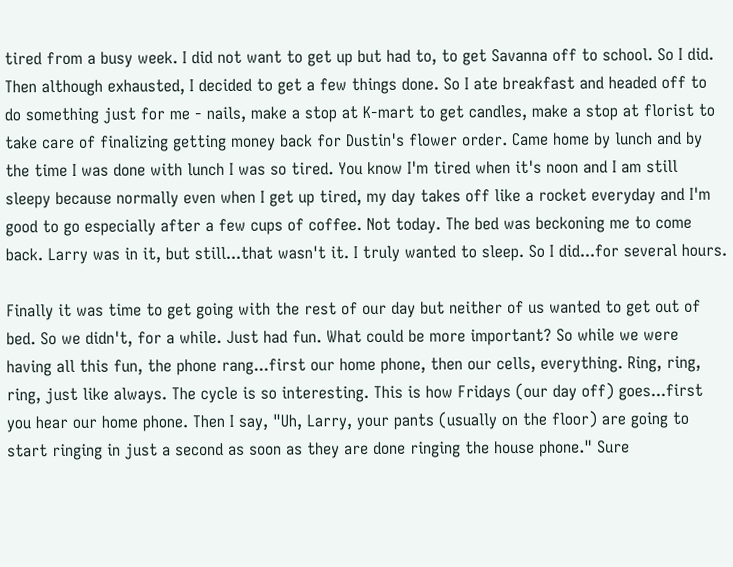tired from a busy week. I did not want to get up but had to, to get Savanna off to school. So I did. Then although exhausted, I decided to get a few things done. So I ate breakfast and headed off to do something just for me - nails, make a stop at K-mart to get candles, make a stop at florist to take care of finalizing getting money back for Dustin's flower order. Came home by lunch and by the time I was done with lunch I was so tired. You know I'm tired when it's noon and I am still sleepy because normally even when I get up tired, my day takes off like a rocket everyday and I'm good to go especially after a few cups of coffee. Not today. The bed was beckoning me to come back. Larry was in it, but still...that wasn't it. I truly wanted to sleep. So I did...for several hours.

Finally it was time to get going with the rest of our day but neither of us wanted to get out of bed. So we didn't, for a while. Just had fun. What could be more important? So while we were having all this fun, the phone rang...first our home phone, then our cells, everything. Ring, ring, ring, just like always. The cycle is so interesting. This is how Fridays (our day off) goes...first you hear our home phone. Then I say, "Uh, Larry, your pants (usually on the floor) are going to start ringing in just a second as soon as they are done ringing the house phone." Sure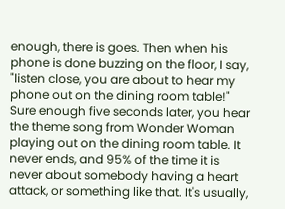enough, there is goes. Then when his phone is done buzzing on the floor, I say, "listen close, you are about to hear my phone out on the dining room table!" Sure enough five seconds later, you hear the theme song from Wonder Woman playing out on the dining room table. It never ends, and 95% of the time it is never about somebody having a heart attack, or something like that. It's usually,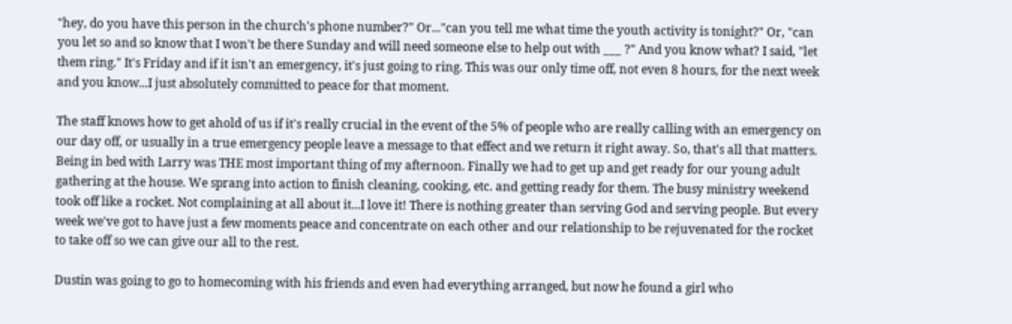"hey, do you have this person in the church's phone number?" Or..."can you tell me what time the youth activity is tonight?" Or, "can you let so and so know that I won't be there Sunday and will need someone else to help out with ___ ?" And you know what? I said, "let them ring." It's Friday and if it isn't an emergency, it's just going to ring. This was our only time off, not even 8 hours, for the next week and you know...I just absolutely committed to peace for that moment.

The staff knows how to get ahold of us if it's really crucial in the event of the 5% of people who are really calling with an emergency on our day off, or usually in a true emergency people leave a message to that effect and we return it right away. So, that's all that matters. Being in bed with Larry was THE most important thing of my afternoon. Finally we had to get up and get ready for our young adult gathering at the house. We sprang into action to finish cleaning, cooking, etc. and getting ready for them. The busy ministry weekend took off like a rocket. Not complaining at all about it...I love it! There is nothing greater than serving God and serving people. But every week we've got to have just a few moments peace and concentrate on each other and our relationship to be rejuvenated for the rocket to take off so we can give our all to the rest.

Dustin was going to go to homecoming with his friends and even had everything arranged, but now he found a girl who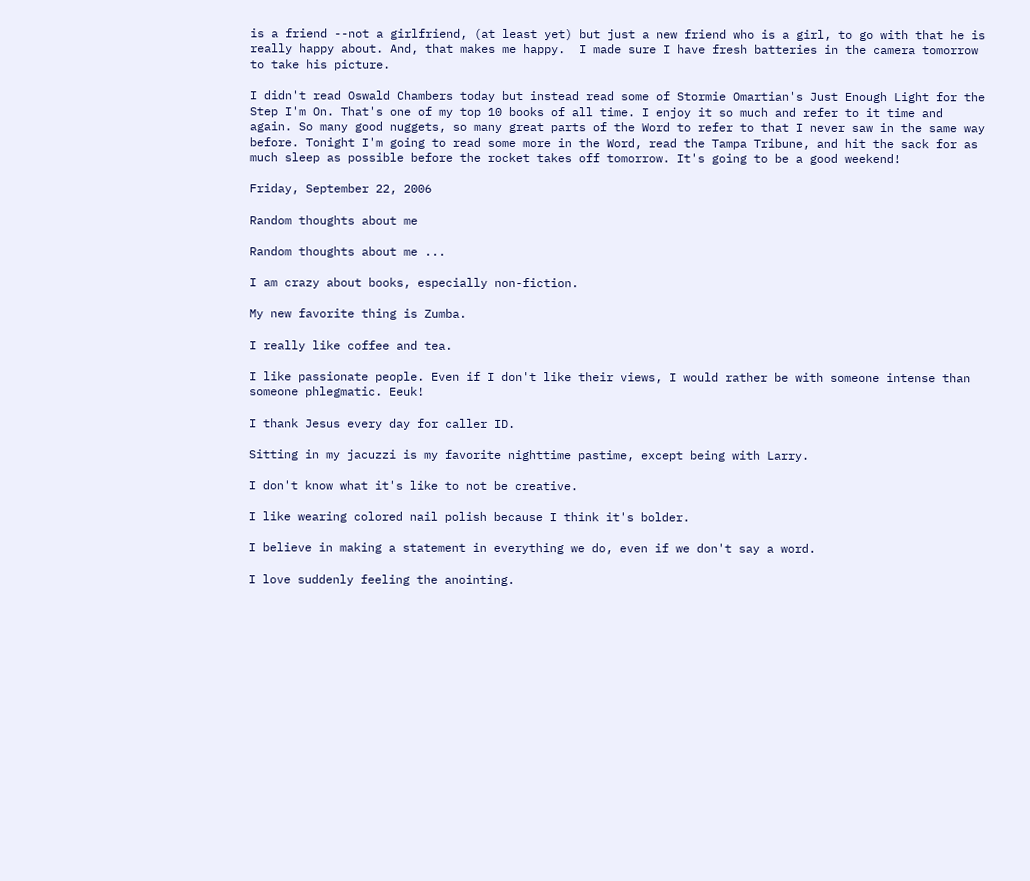is a friend --not a girlfriend, (at least yet) but just a new friend who is a girl, to go with that he is really happy about. And, that makes me happy.  I made sure I have fresh batteries in the camera tomorrow to take his picture.

I didn't read Oswald Chambers today but instead read some of Stormie Omartian's Just Enough Light for the Step I'm On. That's one of my top 10 books of all time. I enjoy it so much and refer to it time and again. So many good nuggets, so many great parts of the Word to refer to that I never saw in the same way before. Tonight I'm going to read some more in the Word, read the Tampa Tribune, and hit the sack for as much sleep as possible before the rocket takes off tomorrow. It's going to be a good weekend!

Friday, September 22, 2006

Random thoughts about me

Random thoughts about me ...

I am crazy about books, especially non-fiction.

My new favorite thing is Zumba.

I really like coffee and tea.

I like passionate people. Even if I don't like their views, I would rather be with someone intense than someone phlegmatic. Eeuk!

I thank Jesus every day for caller ID.

Sitting in my jacuzzi is my favorite nighttime pastime, except being with Larry.

I don't know what it's like to not be creative.

I like wearing colored nail polish because I think it's bolder.

I believe in making a statement in everything we do, even if we don't say a word.

I love suddenly feeling the anointing.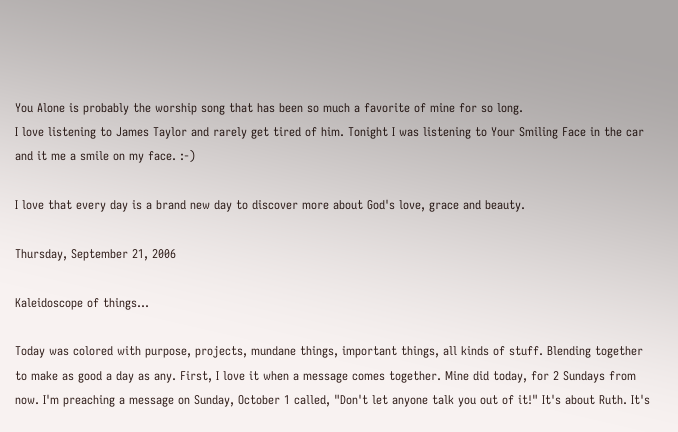You Alone is probably the worship song that has been so much a favorite of mine for so long.
I love listening to James Taylor and rarely get tired of him. Tonight I was listening to Your Smiling Face in the car and it me a smile on my face. :-)

I love that every day is a brand new day to discover more about God's love, grace and beauty.

Thursday, September 21, 2006

Kaleidoscope of things...

Today was colored with purpose, projects, mundane things, important things, all kinds of stuff. Blending together to make as good a day as any. First, I love it when a message comes together. Mine did today, for 2 Sundays from now. I'm preaching a message on Sunday, October 1 called, "Don't let anyone talk you out of it!" It's about Ruth. It's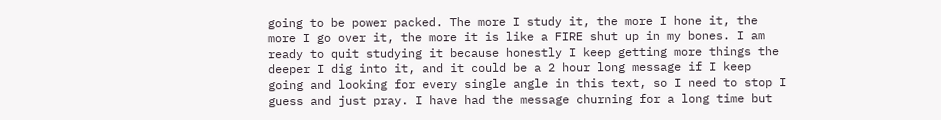going to be power packed. The more I study it, the more I hone it, the more I go over it, the more it is like a FIRE shut up in my bones. I am ready to quit studying it because honestly I keep getting more things the deeper I dig into it, and it could be a 2 hour long message if I keep going and looking for every single angle in this text, so I need to stop I guess and just pray. I have had the message churning for a long time but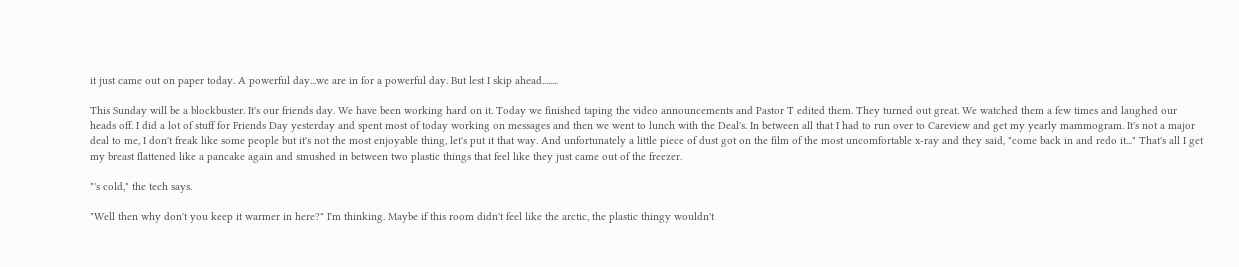it just came out on paper today. A powerful day...we are in for a powerful day. But lest I skip ahead........

This Sunday will be a blockbuster. It's our friends day. We have been working hard on it. Today we finished taping the video announcements and Pastor T edited them. They turned out great. We watched them a few times and laughed our heads off. I did a lot of stuff for Friends Day yesterday and spent most of today working on messages and then we went to lunch with the Deal's. In between all that I had to run over to Careview and get my yearly mammogram. It's not a major deal to me, I don't freak like some people but it's not the most enjoyable thing, let's put it that way. And unfortunately a little piece of dust got on the film of the most uncomfortable x-ray and they said, "come back in and redo it..." That's all I get my breast flattened like a pancake again and smushed in between two plastic things that feel like they just came out of the freezer.

"'s cold," the tech says.

"Well then why don't you keep it warmer in here?" I'm thinking. Maybe if this room didn't feel like the arctic, the plastic thingy wouldn't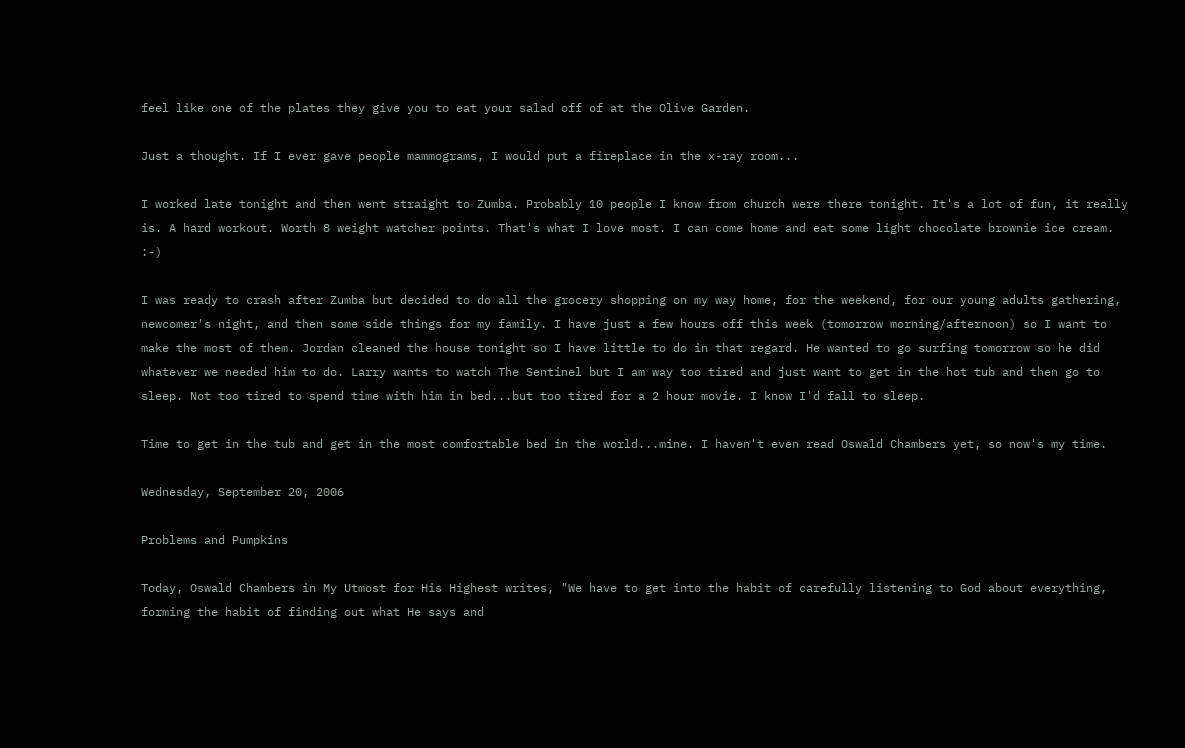feel like one of the plates they give you to eat your salad off of at the Olive Garden.

Just a thought. If I ever gave people mammograms, I would put a fireplace in the x-ray room...

I worked late tonight and then went straight to Zumba. Probably 10 people I know from church were there tonight. It's a lot of fun, it really is. A hard workout. Worth 8 weight watcher points. That's what I love most. I can come home and eat some light chocolate brownie ice cream. :-)

I was ready to crash after Zumba but decided to do all the grocery shopping on my way home, for the weekend, for our young adults gathering, newcomer's night, and then some side things for my family. I have just a few hours off this week (tomorrow morning/afternoon) so I want to make the most of them. Jordan cleaned the house tonight so I have little to do in that regard. He wanted to go surfing tomorrow so he did whatever we needed him to do. Larry wants to watch The Sentinel but I am way too tired and just want to get in the hot tub and then go to sleep. Not too tired to spend time with him in bed...but too tired for a 2 hour movie. I know I'd fall to sleep.

Time to get in the tub and get in the most comfortable bed in the world...mine. I haven't even read Oswald Chambers yet, so now's my time.

Wednesday, September 20, 2006

Problems and Pumpkins

Today, Oswald Chambers in My Utmost for His Highest writes, "We have to get into the habit of carefully listening to God about everything, forming the habit of finding out what He says and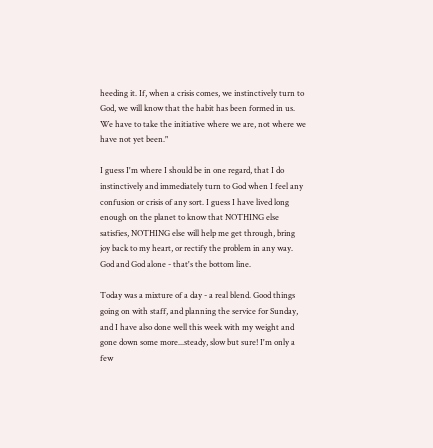heeding it. If, when a crisis comes, we instinctively turn to God, we will know that the habit has been formed in us. We have to take the initiative where we are, not where we have not yet been."

I guess I'm where I should be in one regard, that I do instinctively and immediately turn to God when I feel any confusion or crisis of any sort. I guess I have lived long enough on the planet to know that NOTHING else satisfies, NOTHING else will help me get through, bring joy back to my heart, or rectify the problem in any way. God and God alone - that's the bottom line.

Today was a mixture of a day - a real blend. Good things going on with staff, and planning the service for Sunday, and I have also done well this week with my weight and gone down some more...steady, slow but sure! I'm only a few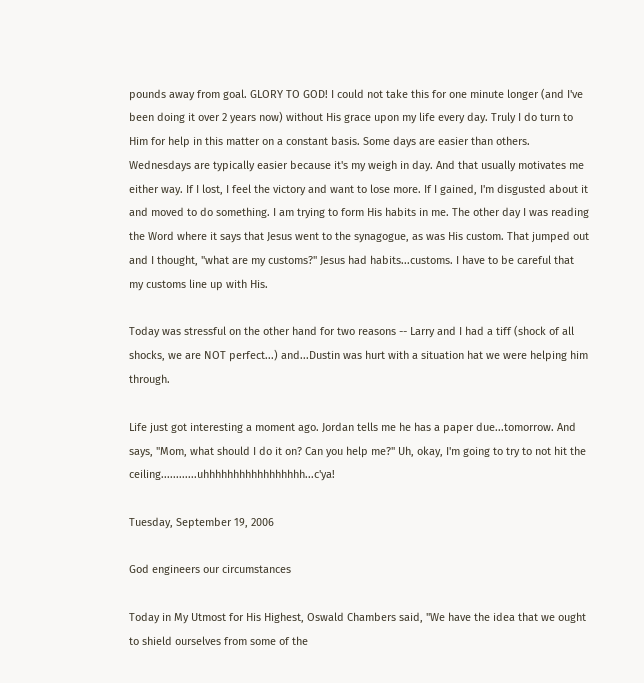pounds away from goal. GLORY TO GOD! I could not take this for one minute longer (and I've been doing it over 2 years now) without His grace upon my life every day. Truly I do turn to Him for help in this matter on a constant basis. Some days are easier than others. Wednesdays are typically easier because it's my weigh in day. And that usually motivates me either way. If I lost, I feel the victory and want to lose more. If I gained, I'm disgusted about it and moved to do something. I am trying to form His habits in me. The other day I was reading the Word where it says that Jesus went to the synagogue, as was His custom. That jumped out and I thought, "what are my customs?" Jesus had habits...customs. I have to be careful that my customs line up with His.

Today was stressful on the other hand for two reasons -- Larry and I had a tiff (shock of all shocks, we are NOT perfect...) and...Dustin was hurt with a situation hat we were helping him through.

Life just got interesting a moment ago. Jordan tells me he has a paper due...tomorrow. And says, "Mom, what should I do it on? Can you help me?" Uh, okay, I'm going to try to not hit the ceiling............uhhhhhhhhhhhhhhhhh...c'ya!

Tuesday, September 19, 2006

God engineers our circumstances

Today in My Utmost for His Highest, Oswald Chambers said, "We have the idea that we ought to shield ourselves from some of the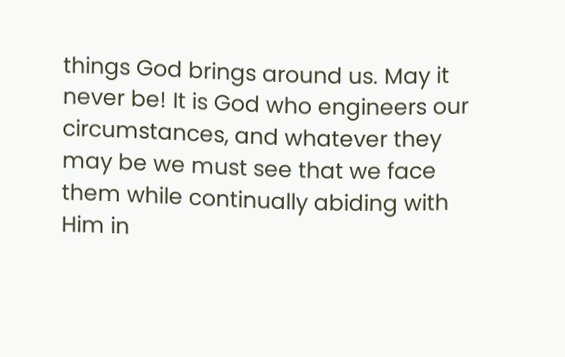things God brings around us. May it never be! It is God who engineers our circumstances, and whatever they may be we must see that we face them while continually abiding with Him in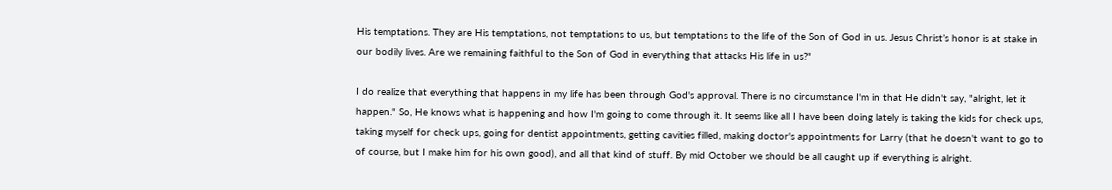His temptations. They are His temptations, not temptations to us, but temptations to the life of the Son of God in us. Jesus Christ’s honor is at stake in our bodily lives. Are we remaining faithful to the Son of God in everything that attacks His life in us?"

I do realize that everything that happens in my life has been through God's approval. There is no circumstance I'm in that He didn't say, "alright, let it happen." So, He knows what is happening and how I'm going to come through it. It seems like all I have been doing lately is taking the kids for check ups, taking myself for check ups, going for dentist appointments, getting cavities filled, making doctor's appointments for Larry (that he doesn't want to go to of course, but I make him for his own good), and all that kind of stuff. By mid October we should be all caught up if everything is alright.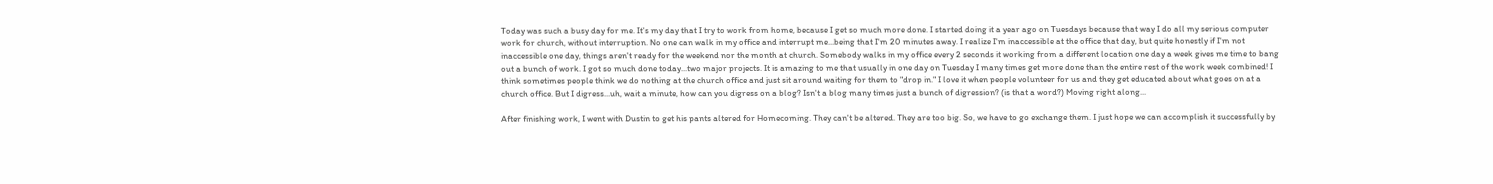Today was such a busy day for me. It's my day that I try to work from home, because I get so much more done. I started doing it a year ago on Tuesdays because that way I do all my serious computer work for church, without interruption. No one can walk in my office and interrupt me...being that I'm 20 minutes away. I realize I'm inaccessible at the office that day, but quite honestly if I'm not inaccessible one day, things aren't ready for the weekend nor the month at church. Somebody walks in my office every 2 seconds it working from a different location one day a week gives me time to bang out a bunch of work. I got so much done today...two major projects. It is amazing to me that usually in one day on Tuesday I many times get more done than the entire rest of the work week combined! I think sometimes people think we do nothing at the church office and just sit around waiting for them to "drop in." I love it when people volunteer for us and they get educated about what goes on at a church office. But I digress...uh, wait a minute, how can you digress on a blog? Isn't a blog many times just a bunch of digression? (is that a word?) Moving right along...

After finishing work, I went with Dustin to get his pants altered for Homecoming. They can't be altered. They are too big. So, we have to go exchange them. I just hope we can accomplish it successfully by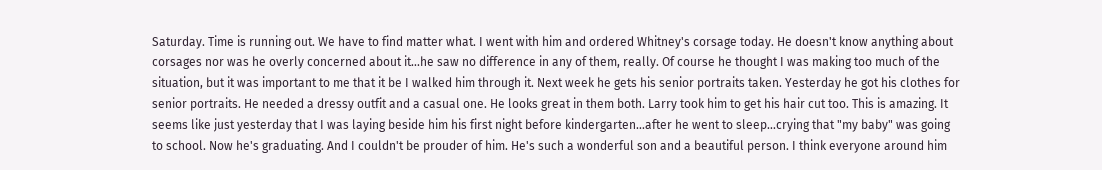Saturday. Time is running out. We have to find matter what. I went with him and ordered Whitney's corsage today. He doesn't know anything about corsages nor was he overly concerned about it...he saw no difference in any of them, really. Of course he thought I was making too much of the situation, but it was important to me that it be I walked him through it. Next week he gets his senior portraits taken. Yesterday he got his clothes for senior portraits. He needed a dressy outfit and a casual one. He looks great in them both. Larry took him to get his hair cut too. This is amazing. It seems like just yesterday that I was laying beside him his first night before kindergarten...after he went to sleep...crying that "my baby" was going to school. Now he's graduating. And I couldn't be prouder of him. He's such a wonderful son and a beautiful person. I think everyone around him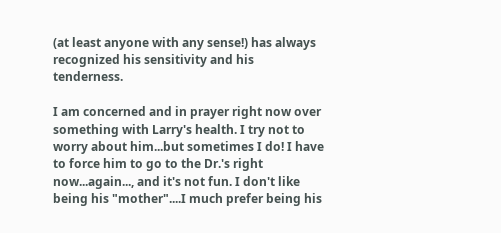(at least anyone with any sense!) has always recognized his sensitivity and his tenderness.

I am concerned and in prayer right now over something with Larry's health. I try not to worry about him...but sometimes I do! I have to force him to go to the Dr.'s right now...again..., and it's not fun. I don't like being his "mother"....I much prefer being his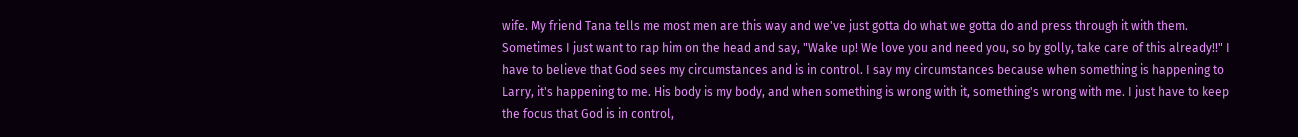wife. My friend Tana tells me most men are this way and we've just gotta do what we gotta do and press through it with them. Sometimes I just want to rap him on the head and say, "Wake up! We love you and need you, so by golly, take care of this already!!" I have to believe that God sees my circumstances and is in control. I say my circumstances because when something is happening to Larry, it's happening to me. His body is my body, and when something is wrong with it, something's wrong with me. I just have to keep the focus that God is in control,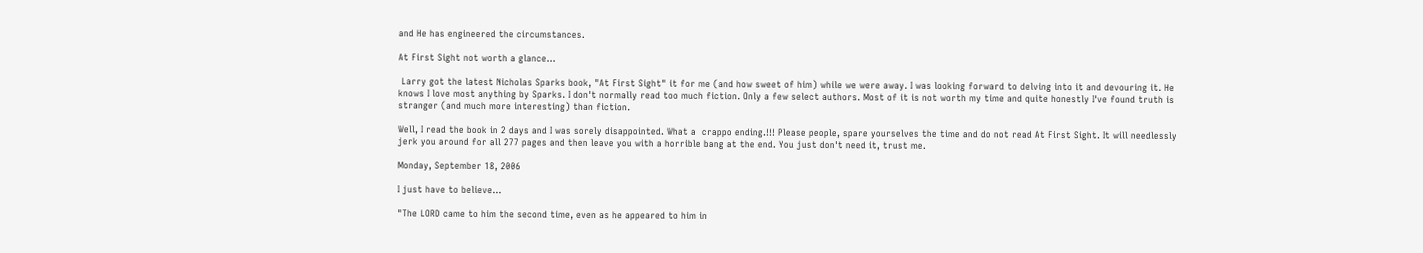and He has engineered the circumstances.

At First Sight not worth a glance...

 Larry got the latest Nicholas Sparks book, "At First Sight" it for me (and how sweet of him) while we were away. I was looking forward to delving into it and devouring it. He knows I love most anything by Sparks. I don't normally read too much fiction. Only a few select authors. Most of it is not worth my time and quite honestly I've found truth is stranger (and much more interesting) than fiction.

Well, I read the book in 2 days and I was sorely disappointed. What a  crappo ending.!!! Please people, spare yourselves the time and do not read At First Sight. It will needlessly jerk you around for all 277 pages and then leave you with a horrible bang at the end. You just don't need it, trust me.

Monday, September 18, 2006

I just have to believe...

"The LORD came to him the second time, even as he appeared to him in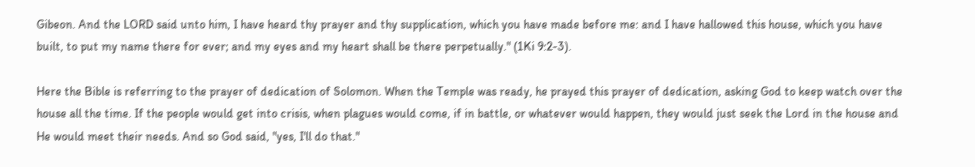Gibeon. And the LORD said unto him, I have heard thy prayer and thy supplication, which you have made before me: and I have hallowed this house, which you have built, to put my name there for ever; and my eyes and my heart shall be there perpetually." (1Ki 9:2-3).

Here the Bible is referring to the prayer of dedication of Solomon. When the Temple was ready, he prayed this prayer of dedication, asking God to keep watch over the house all the time. If the people would get into crisis, when plagues would come, if in battle, or whatever would happen, they would just seek the Lord in the house and He would meet their needs. And so God said, "yes, I'll do that."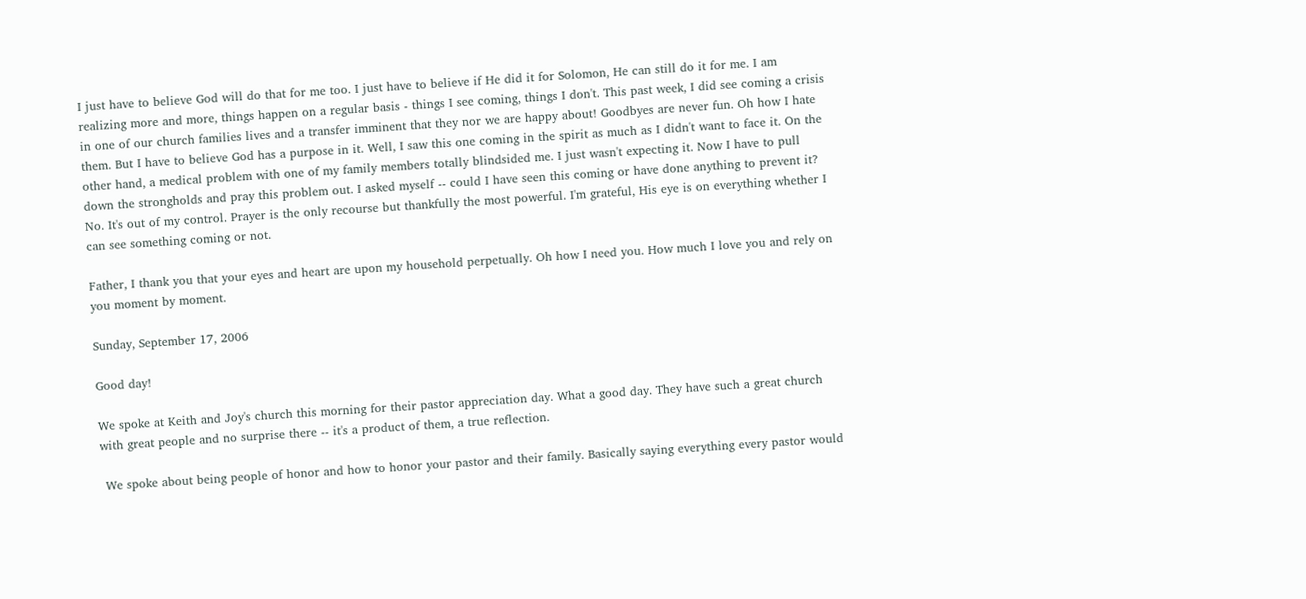I just have to believe God will do that for me too. I just have to believe if He did it for Solomon, He can still do it for me. I am realizing more and more, things happen on a regular basis - things I see coming, things I don't. This past week, I did see coming a crisis in one of our church families lives and a transfer imminent that they nor we are happy about! Goodbyes are never fun. Oh how I hate them. But I have to believe God has a purpose in it. Well, I saw this one coming in the spirit as much as I didn't want to face it. On the other hand, a medical problem with one of my family members totally blindsided me. I just wasn't expecting it. Now I have to pull down the strongholds and pray this problem out. I asked myself -- could I have seen this coming or have done anything to prevent it? No. It's out of my control. Prayer is the only recourse but thankfully the most powerful. I'm grateful, His eye is on everything whether I can see something coming or not.

Father, I thank you that your eyes and heart are upon my household perpetually. Oh how I need you. How much I love you and rely on you moment by moment.

Sunday, September 17, 2006

Good day!

We spoke at Keith and Joy's church this morning for their pastor appreciation day. What a good day. They have such a great church with great people and no surprise there -- it's a product of them, a true reflection.

 We spoke about being people of honor and how to honor your pastor and their family. Basically saying everything every pastor would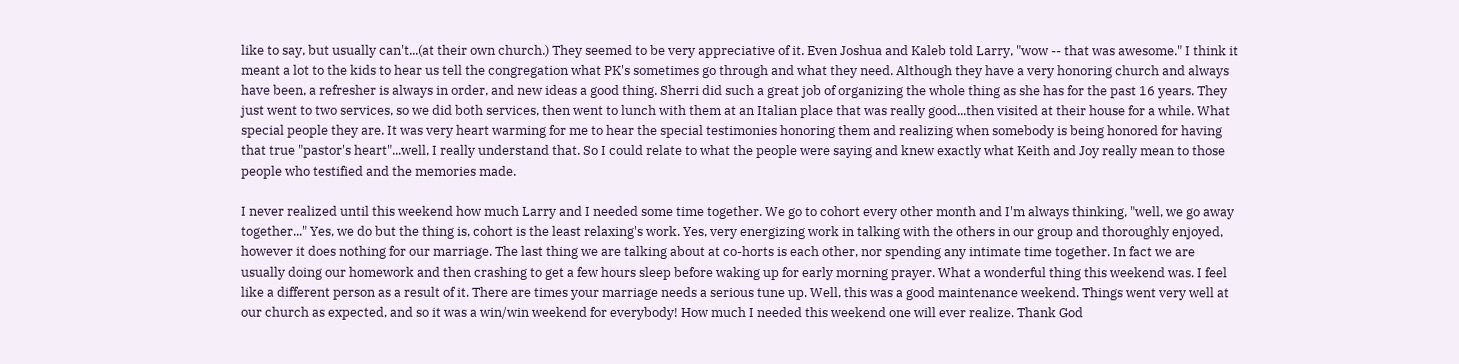like to say, but usually can't...(at their own church.) They seemed to be very appreciative of it. Even Joshua and Kaleb told Larry, "wow -- that was awesome." I think it meant a lot to the kids to hear us tell the congregation what PK's sometimes go through and what they need. Although they have a very honoring church and always have been, a refresher is always in order, and new ideas a good thing. Sherri did such a great job of organizing the whole thing as she has for the past 16 years. They just went to two services, so we did both services, then went to lunch with them at an Italian place that was really good...then visited at their house for a while. What special people they are. It was very heart warming for me to hear the special testimonies honoring them and realizing when somebody is being honored for having that true "pastor's heart"...well, I really understand that. So I could relate to what the people were saying and knew exactly what Keith and Joy really mean to those people who testified and the memories made.

I never realized until this weekend how much Larry and I needed some time together. We go to cohort every other month and I'm always thinking, "well, we go away together..." Yes, we do but the thing is, cohort is the least relaxing's work. Yes, very energizing work in talking with the others in our group and thoroughly enjoyed, however it does nothing for our marriage. The last thing we are talking about at co-horts is each other, nor spending any intimate time together. In fact we are usually doing our homework and then crashing to get a few hours sleep before waking up for early morning prayer. What a wonderful thing this weekend was. I feel like a different person as a result of it. There are times your marriage needs a serious tune up. Well, this was a good maintenance weekend. Things went very well at our church as expected, and so it was a win/win weekend for everybody! How much I needed this weekend one will ever realize. Thank God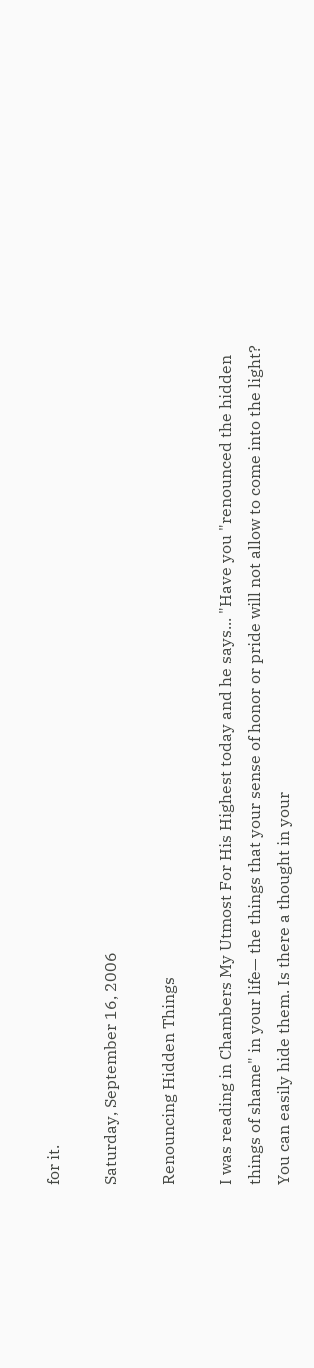for it.

Saturday, September 16, 2006

Renouncing Hidden Things

I was reading in Chambers My Utmost For His Highest today and he says... "Have you "renounced the hidden things of shame" in your life— the things that your sense of honor or pride will not allow to come into the light? You can easily hide them. Is there a thought in your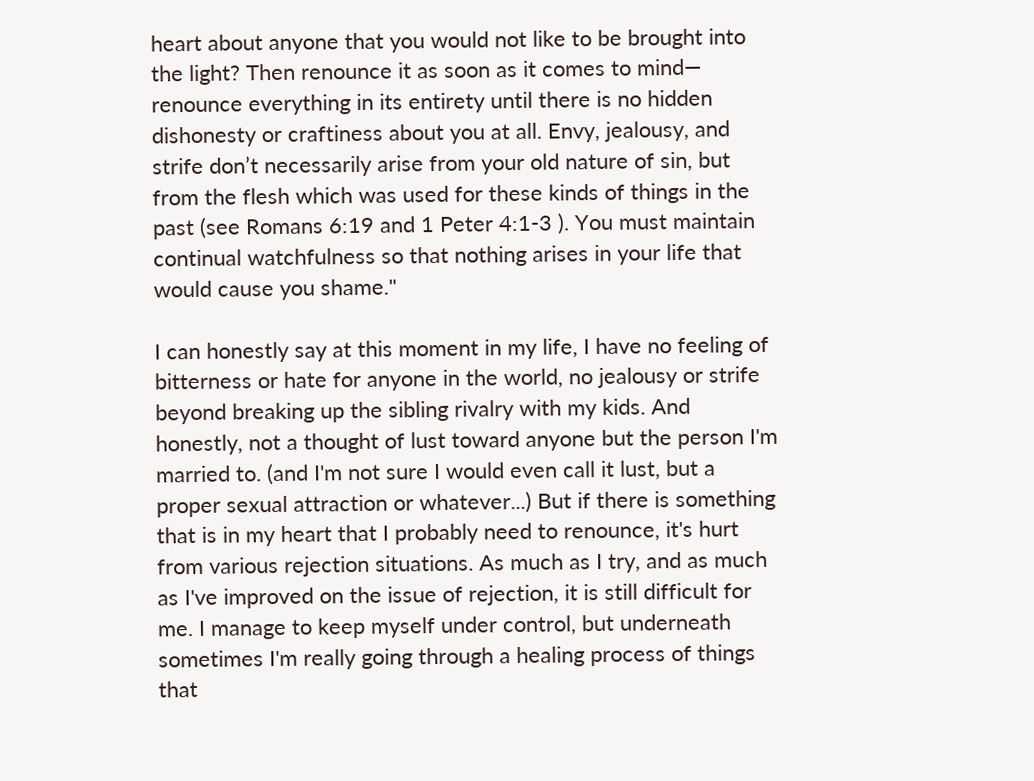heart about anyone that you would not like to be brought into the light? Then renounce it as soon as it comes to mind— renounce everything in its entirety until there is no hidden dishonesty or craftiness about you at all. Envy, jealousy, and strife don’t necessarily arise from your old nature of sin, but from the flesh which was used for these kinds of things in the past (see Romans 6:19 and 1 Peter 4:1-3 ). You must maintain continual watchfulness so that nothing arises in your life that would cause you shame."

I can honestly say at this moment in my life, I have no feeling of bitterness or hate for anyone in the world, no jealousy or strife beyond breaking up the sibling rivalry with my kids. And honestly, not a thought of lust toward anyone but the person I'm married to. (and I'm not sure I would even call it lust, but a proper sexual attraction or whatever...) But if there is something that is in my heart that I probably need to renounce, it's hurt from various rejection situations. As much as I try, and as much as I've improved on the issue of rejection, it is still difficult for me. I manage to keep myself under control, but underneath sometimes I'm really going through a healing process of things that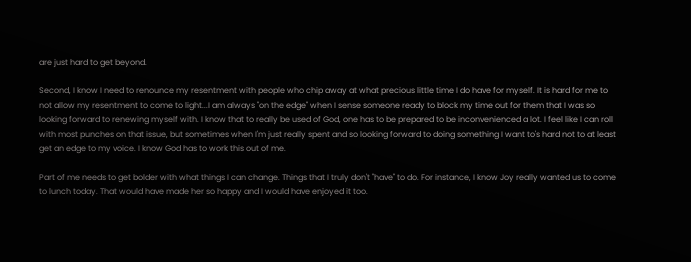are just hard to get beyond.

Second, I know I need to renounce my resentment with people who chip away at what precious little time I do have for myself. It is hard for me to not allow my resentment to come to light...I am always "on the edge" when I sense someone ready to block my time out for them that I was so looking forward to renewing myself with. I know that to really be used of God, one has to be prepared to be inconvenienced a lot. I feel like I can roll with most punches on that issue, but sometimes when I'm just really spent and so looking forward to doing something I want to's hard not to at least get an edge to my voice. I know God has to work this out of me.

Part of me needs to get bolder with what things I can change. Things that I truly don't "have" to do. For instance, I know Joy really wanted us to come to lunch today. That would have made her so happy and I would have enjoyed it too.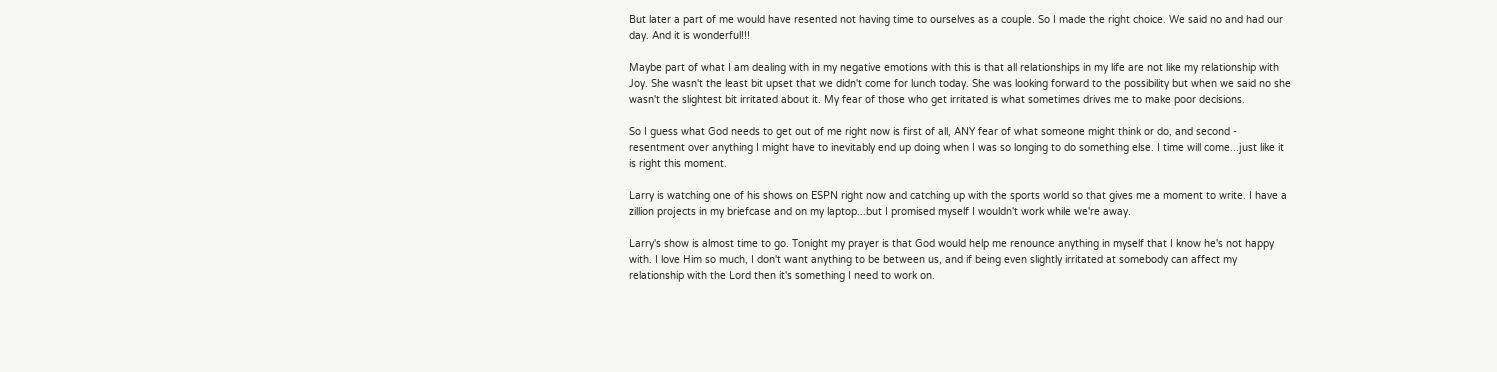But later a part of me would have resented not having time to ourselves as a couple. So I made the right choice. We said no and had our day. And it is wonderful!!!

Maybe part of what I am dealing with in my negative emotions with this is that all relationships in my life are not like my relationship with Joy. She wasn't the least bit upset that we didn't come for lunch today. She was looking forward to the possibility but when we said no she wasn't the slightest bit irritated about it. My fear of those who get irritated is what sometimes drives me to make poor decisions.

So I guess what God needs to get out of me right now is first of all, ANY fear of what someone might think or do, and second - resentment over anything I might have to inevitably end up doing when I was so longing to do something else. I time will come...just like it is right this moment.

Larry is watching one of his shows on ESPN right now and catching up with the sports world so that gives me a moment to write. I have a zillion projects in my briefcase and on my laptop...but I promised myself I wouldn't work while we're away.

Larry's show is almost time to go. Tonight my prayer is that God would help me renounce anything in myself that I know he's not happy with. I love Him so much, I don't want anything to be between us, and if being even slightly irritated at somebody can affect my relationship with the Lord then it's something I need to work on.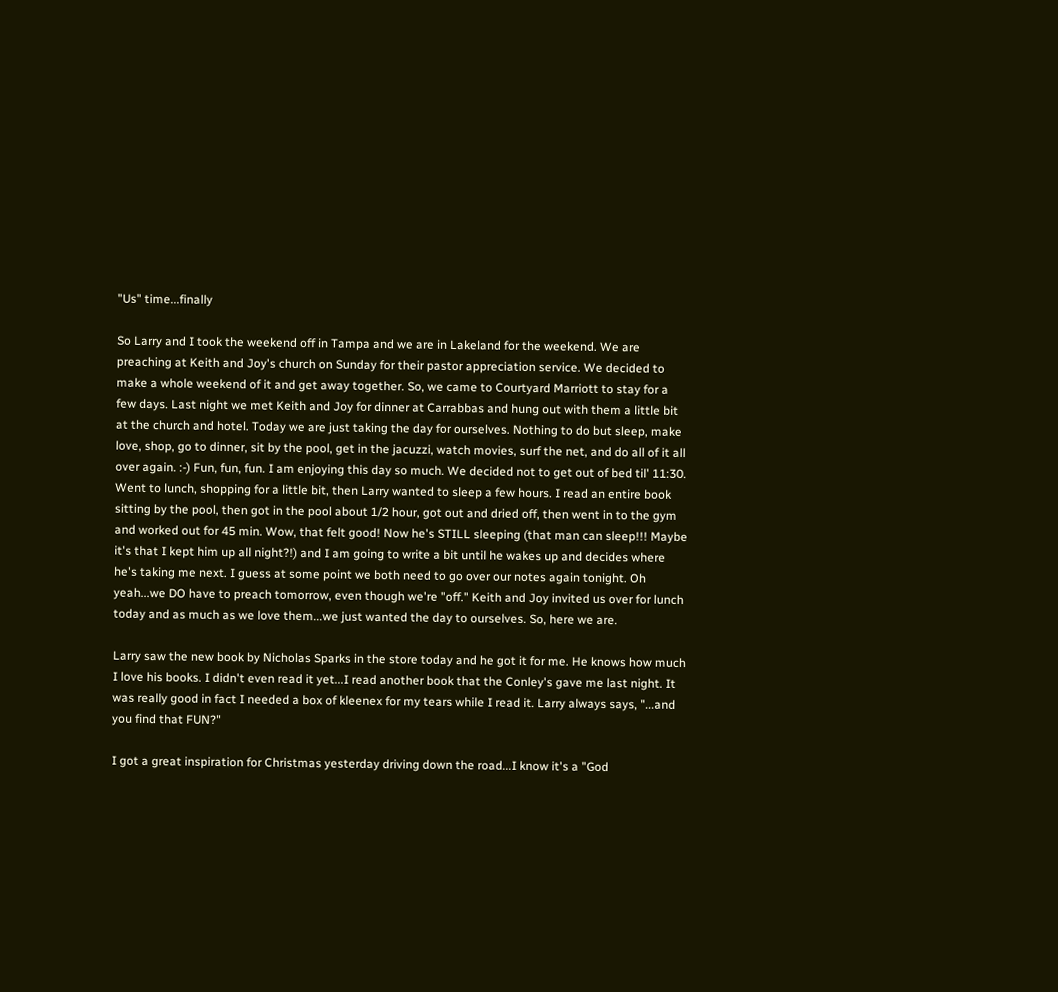"Us" time...finally

So Larry and I took the weekend off in Tampa and we are in Lakeland for the weekend. We are preaching at Keith and Joy's church on Sunday for their pastor appreciation service. We decided to make a whole weekend of it and get away together. So, we came to Courtyard Marriott to stay for a few days. Last night we met Keith and Joy for dinner at Carrabbas and hung out with them a little bit at the church and hotel. Today we are just taking the day for ourselves. Nothing to do but sleep, make love, shop, go to dinner, sit by the pool, get in the jacuzzi, watch movies, surf the net, and do all of it all over again. :-) Fun, fun, fun. I am enjoying this day so much. We decided not to get out of bed til' 11:30. Went to lunch, shopping for a little bit, then Larry wanted to sleep a few hours. I read an entire book sitting by the pool, then got in the pool about 1/2 hour, got out and dried off, then went in to the gym and worked out for 45 min. Wow, that felt good! Now he's STILL sleeping (that man can sleep!!! Maybe it's that I kept him up all night?!) and I am going to write a bit until he wakes up and decides where he's taking me next. I guess at some point we both need to go over our notes again tonight. Oh yeah...we DO have to preach tomorrow, even though we're "off." Keith and Joy invited us over for lunch today and as much as we love them...we just wanted the day to ourselves. So, here we are.

Larry saw the new book by Nicholas Sparks in the store today and he got it for me. He knows how much I love his books. I didn't even read it yet...I read another book that the Conley's gave me last night. It was really good in fact I needed a box of kleenex for my tears while I read it. Larry always says, "...and you find that FUN?"

I got a great inspiration for Christmas yesterday driving down the road...I know it's a "God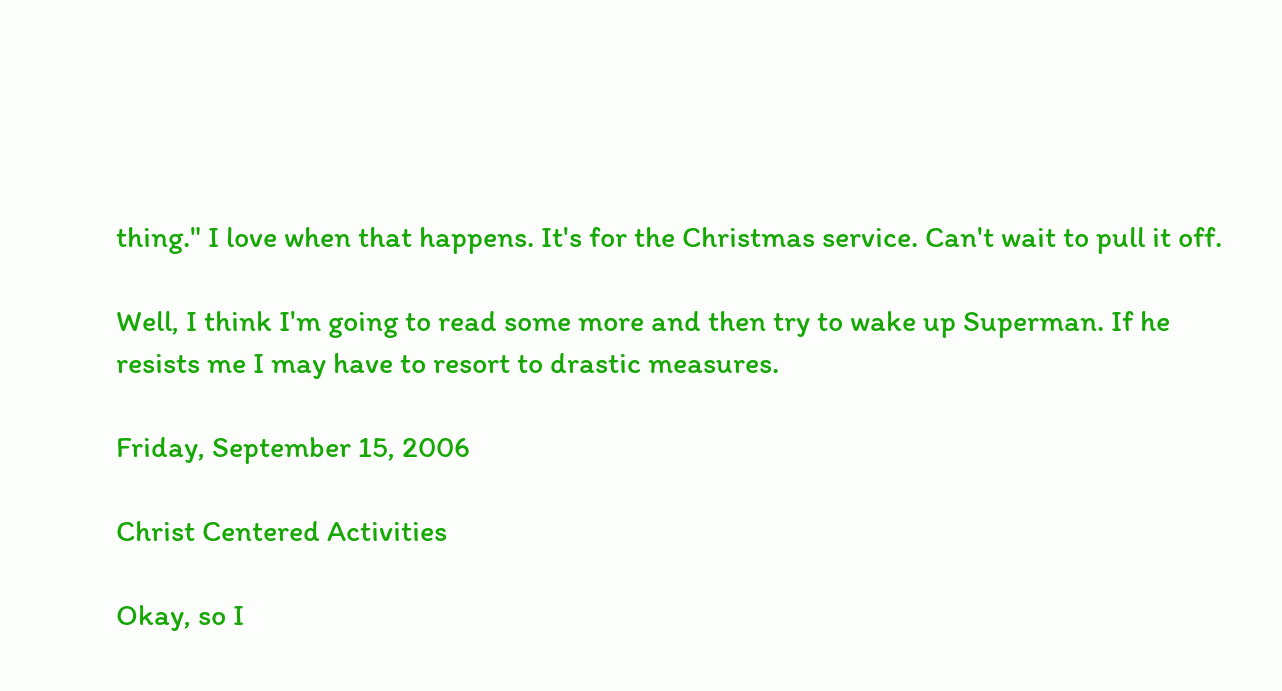thing." I love when that happens. It's for the Christmas service. Can't wait to pull it off.

Well, I think I'm going to read some more and then try to wake up Superman. If he resists me I may have to resort to drastic measures.

Friday, September 15, 2006

Christ Centered Activities

Okay, so I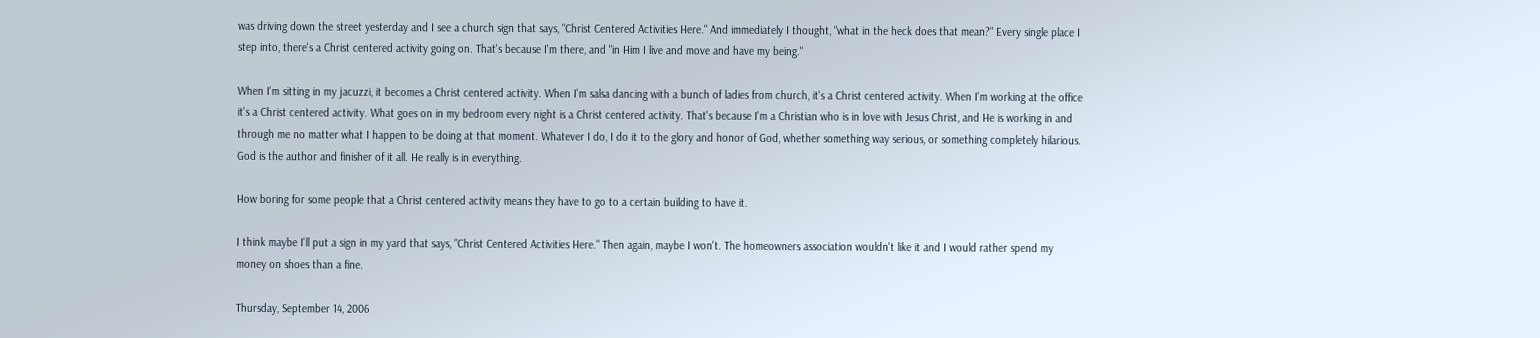was driving down the street yesterday and I see a church sign that says, "Christ Centered Activities Here." And immediately I thought, "what in the heck does that mean?" Every single place I step into, there's a Christ centered activity going on. That's because I'm there, and "in Him I live and move and have my being."

When I'm sitting in my jacuzzi, it becomes a Christ centered activity. When I'm salsa dancing with a bunch of ladies from church, it's a Christ centered activity. When I'm working at the office it's a Christ centered activity. What goes on in my bedroom every night is a Christ centered activity. That's because I'm a Christian who is in love with Jesus Christ, and He is working in and through me no matter what I happen to be doing at that moment. Whatever I do, I do it to the glory and honor of God, whether something way serious, or something completely hilarious. God is the author and finisher of it all. He really is in everything.

How boring for some people that a Christ centered activity means they have to go to a certain building to have it.

I think maybe I'll put a sign in my yard that says, "Christ Centered Activities Here." Then again, maybe I won't. The homeowners association wouldn't like it and I would rather spend my money on shoes than a fine.

Thursday, September 14, 2006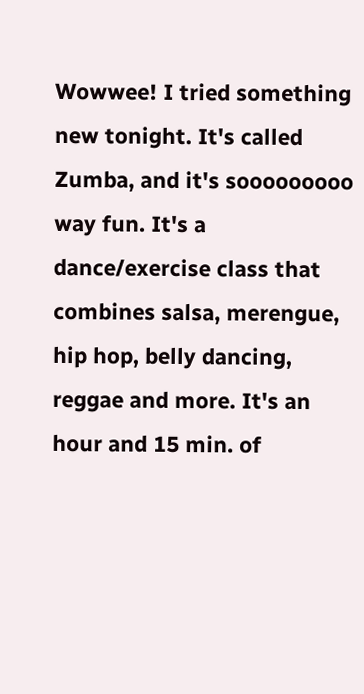Wowwee! I tried something new tonight. It's called Zumba, and it's sooooooooo way fun. It's a dance/exercise class that combines salsa, merengue, hip hop, belly dancing, reggae and more. It's an hour and 15 min. of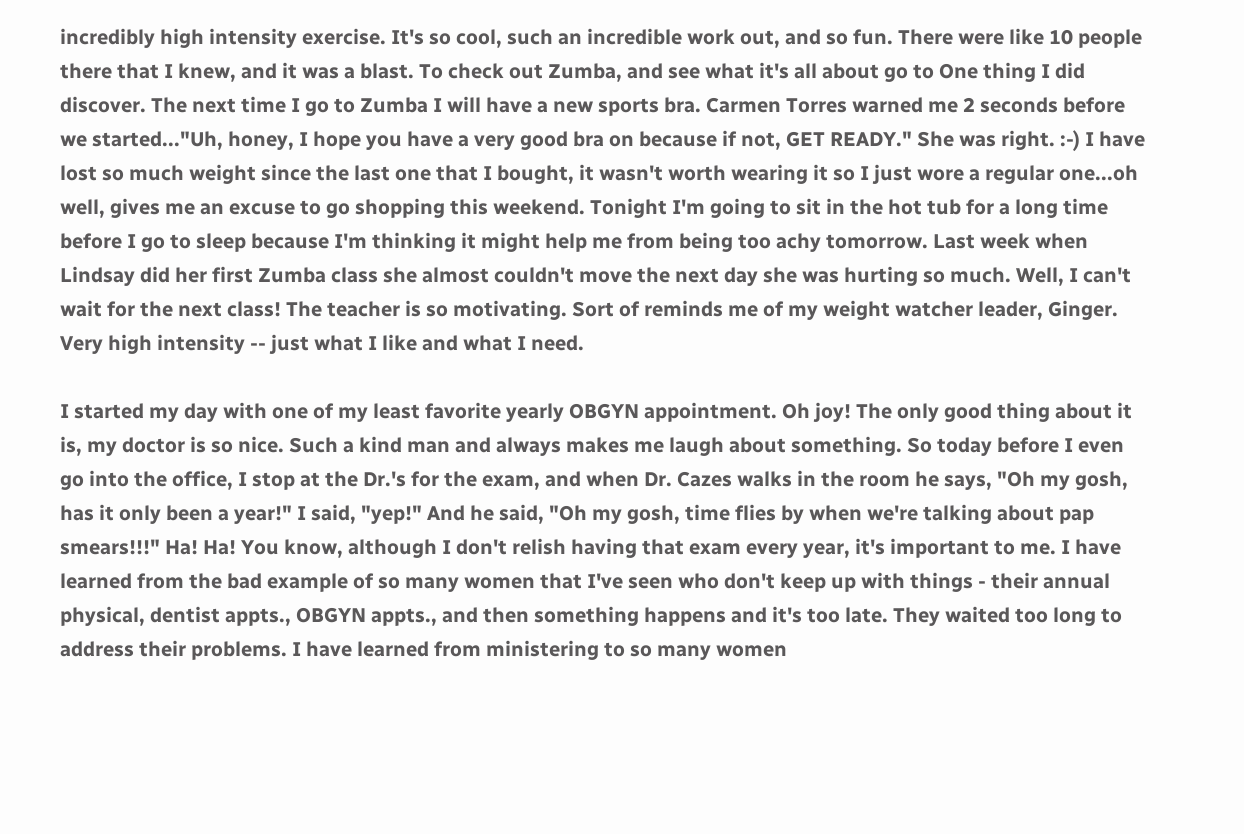incredibly high intensity exercise. It's so cool, such an incredible work out, and so fun. There were like 10 people there that I knew, and it was a blast. To check out Zumba, and see what it's all about go to One thing I did discover. The next time I go to Zumba I will have a new sports bra. Carmen Torres warned me 2 seconds before we started..."Uh, honey, I hope you have a very good bra on because if not, GET READY." She was right. :-) I have lost so much weight since the last one that I bought, it wasn't worth wearing it so I just wore a regular one...oh well, gives me an excuse to go shopping this weekend. Tonight I'm going to sit in the hot tub for a long time before I go to sleep because I'm thinking it might help me from being too achy tomorrow. Last week when Lindsay did her first Zumba class she almost couldn't move the next day she was hurting so much. Well, I can't wait for the next class! The teacher is so motivating. Sort of reminds me of my weight watcher leader, Ginger. Very high intensity -- just what I like and what I need.

I started my day with one of my least favorite yearly OBGYN appointment. Oh joy! The only good thing about it is, my doctor is so nice. Such a kind man and always makes me laugh about something. So today before I even go into the office, I stop at the Dr.'s for the exam, and when Dr. Cazes walks in the room he says, "Oh my gosh, has it only been a year!" I said, "yep!" And he said, "Oh my gosh, time flies by when we're talking about pap smears!!!" Ha! Ha! You know, although I don't relish having that exam every year, it's important to me. I have learned from the bad example of so many women that I've seen who don't keep up with things - their annual physical, dentist appts., OBGYN appts., and then something happens and it's too late. They waited too long to address their problems. I have learned from ministering to so many women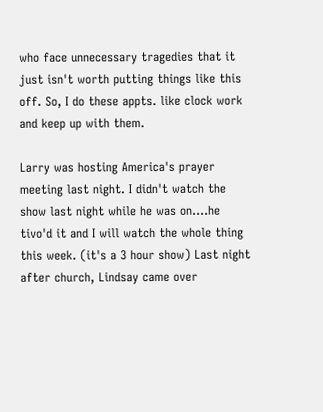who face unnecessary tragedies that it just isn't worth putting things like this off. So, I do these appts. like clock work and keep up with them.

Larry was hosting America's prayer meeting last night. I didn't watch the show last night while he was on....he tivo'd it and I will watch the whole thing this week. (it's a 3 hour show) Last night after church, Lindsay came over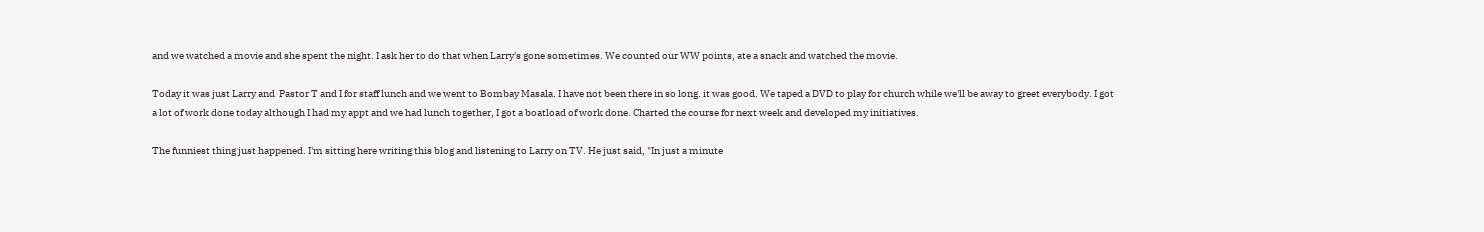and we watched a movie and she spent the night. I ask her to do that when Larry's gone sometimes. We counted our WW points, ate a snack and watched the movie.

Today it was just Larry and  Pastor T and I for staff lunch and we went to Bombay Masala. I have not been there in so long. it was good. We taped a DVD to play for church while we'll be away to greet everybody. I got a lot of work done today although I had my appt and we had lunch together, I got a boatload of work done. Charted the course for next week and developed my initiatives.

The funniest thing just happened. I'm sitting here writing this blog and listening to Larry on TV. He just said, "In just a minute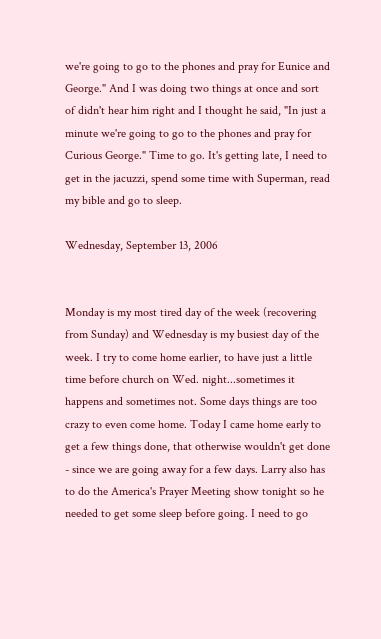we're going to go to the phones and pray for Eunice and George." And I was doing two things at once and sort of didn't hear him right and I thought he said, "In just a minute we're going to go to the phones and pray for Curious George." Time to go. It's getting late, I need to get in the jacuzzi, spend some time with Superman, read my bible and go to sleep.

Wednesday, September 13, 2006


Monday is my most tired day of the week (recovering from Sunday) and Wednesday is my busiest day of the week. I try to come home earlier, to have just a little time before church on Wed. night...sometimes it happens and sometimes not. Some days things are too crazy to even come home. Today I came home early to get a few things done, that otherwise wouldn't get done - since we are going away for a few days. Larry also has to do the America's Prayer Meeting show tonight so he needed to get some sleep before going. I need to go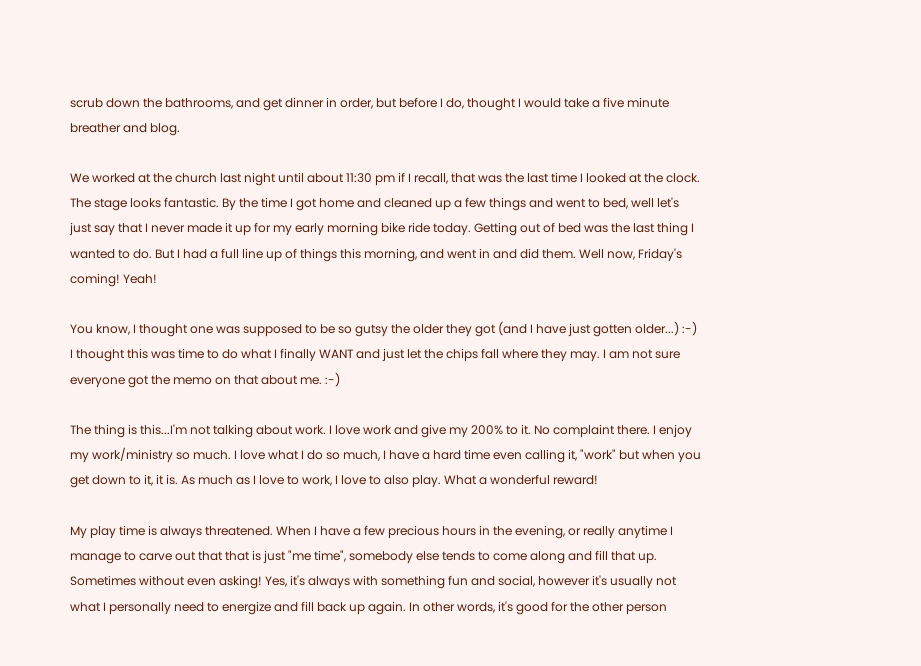scrub down the bathrooms, and get dinner in order, but before I do, thought I would take a five minute breather and blog.

We worked at the church last night until about 11:30 pm if I recall, that was the last time I looked at the clock. The stage looks fantastic. By the time I got home and cleaned up a few things and went to bed, well let's just say that I never made it up for my early morning bike ride today. Getting out of bed was the last thing I wanted to do. But I had a full line up of things this morning, and went in and did them. Well now, Friday's coming! Yeah!

You know, I thought one was supposed to be so gutsy the older they got (and I have just gotten older...) :-) I thought this was time to do what I finally WANT and just let the chips fall where they may. I am not sure everyone got the memo on that about me. :-)

The thing is this...I'm not talking about work. I love work and give my 200% to it. No complaint there. I enjoy my work/ministry so much. I love what I do so much, I have a hard time even calling it, "work" but when you get down to it, it is. As much as I love to work, I love to also play. What a wonderful reward!

My play time is always threatened. When I have a few precious hours in the evening, or really anytime I manage to carve out that that is just "me time", somebody else tends to come along and fill that up. Sometimes without even asking! Yes, it's always with something fun and social, however it's usually not what I personally need to energize and fill back up again. In other words, it's good for the other person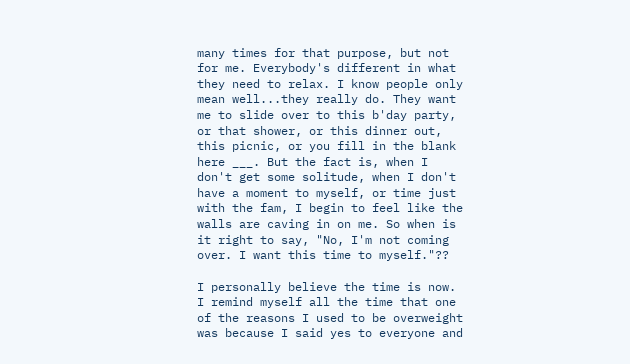many times for that purpose, but not for me. Everybody's different in what they need to relax. I know people only mean well...they really do. They want me to slide over to this b'day party, or that shower, or this dinner out, this picnic, or you fill in the blank here ___. But the fact is, when I don't get some solitude, when I don't have a moment to myself, or time just with the fam, I begin to feel like the walls are caving in on me. So when is it right to say, "No, I'm not coming over. I want this time to myself."??

I personally believe the time is now. I remind myself all the time that one of the reasons I used to be overweight was because I said yes to everyone and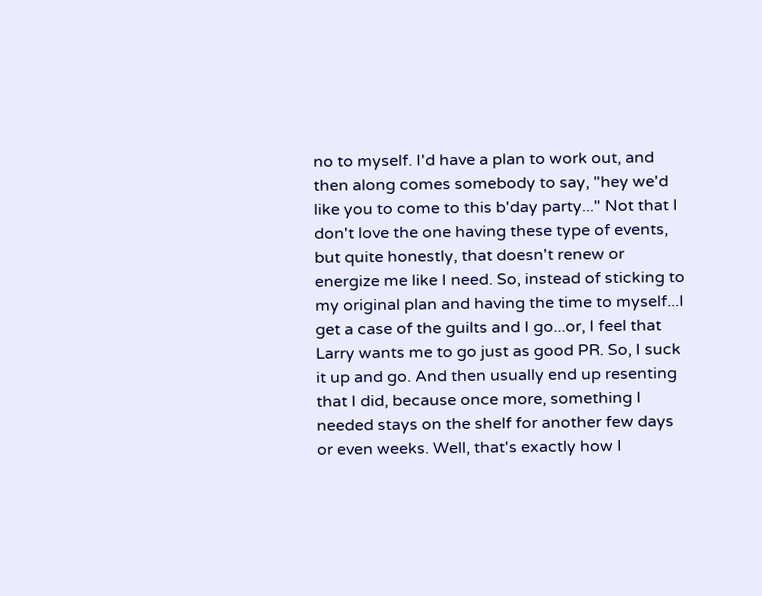no to myself. I'd have a plan to work out, and then along comes somebody to say, "hey we'd like you to come to this b'day party..." Not that I don't love the one having these type of events, but quite honestly, that doesn't renew or energize me like I need. So, instead of sticking to my original plan and having the time to myself...I get a case of the guilts and I go...or, I feel that Larry wants me to go just as good PR. So, I suck it up and go. And then usually end up resenting that I did, because once more, something I needed stays on the shelf for another few days or even weeks. Well, that's exactly how I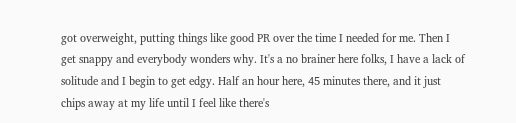got overweight, putting things like good PR over the time I needed for me. Then I get snappy and everybody wonders why. It's a no brainer here folks, I have a lack of solitude and I begin to get edgy. Half an hour here, 45 minutes there, and it just chips away at my life until I feel like there's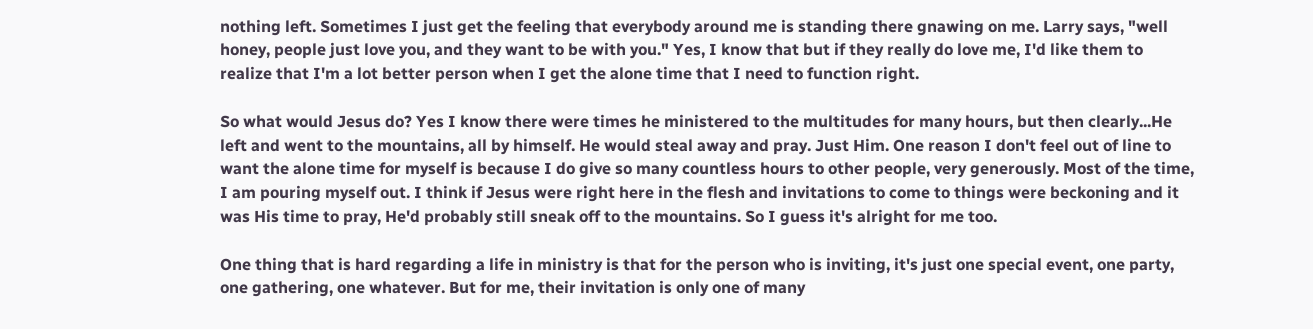nothing left. Sometimes I just get the feeling that everybody around me is standing there gnawing on me. Larry says, "well honey, people just love you, and they want to be with you." Yes, I know that but if they really do love me, I'd like them to realize that I'm a lot better person when I get the alone time that I need to function right.

So what would Jesus do? Yes I know there were times he ministered to the multitudes for many hours, but then clearly...He left and went to the mountains, all by himself. He would steal away and pray. Just Him. One reason I don't feel out of line to want the alone time for myself is because I do give so many countless hours to other people, very generously. Most of the time, I am pouring myself out. I think if Jesus were right here in the flesh and invitations to come to things were beckoning and it was His time to pray, He'd probably still sneak off to the mountains. So I guess it's alright for me too.

One thing that is hard regarding a life in ministry is that for the person who is inviting, it's just one special event, one party, one gathering, one whatever. But for me, their invitation is only one of many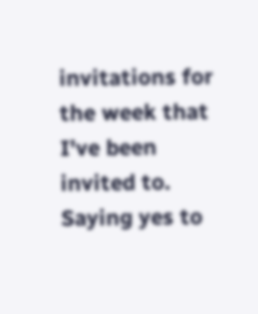invitations for the week that I've been invited to. Saying yes to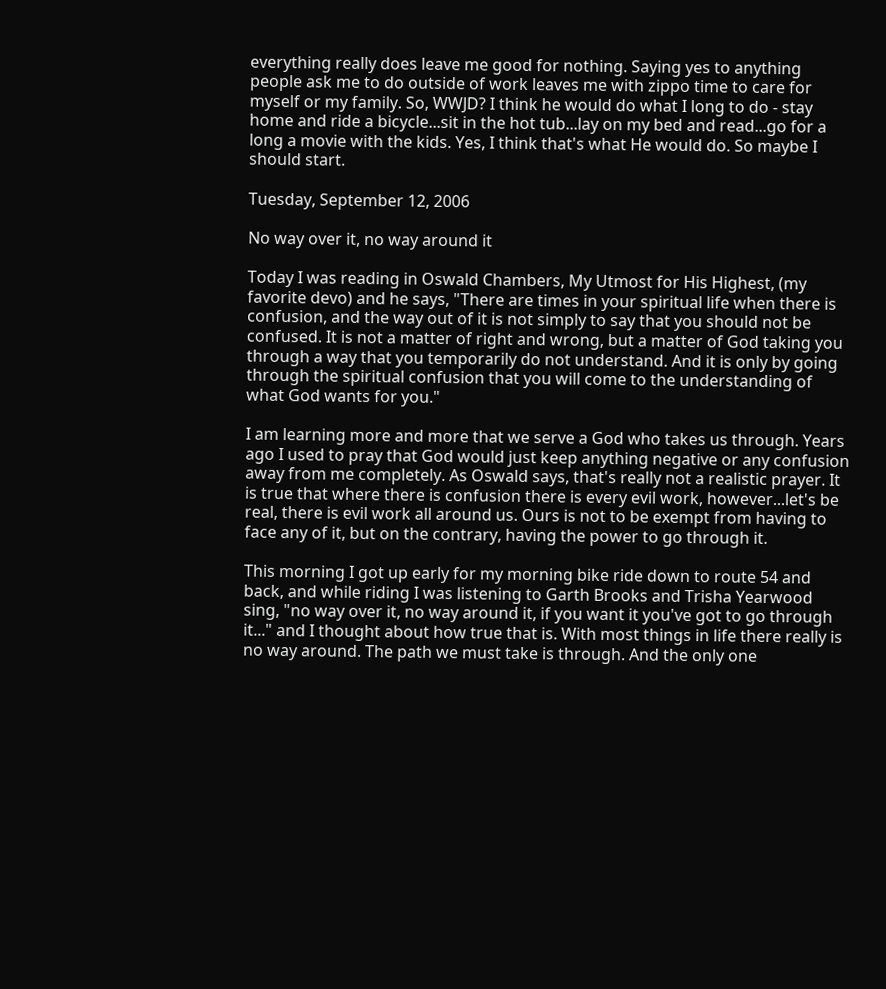everything really does leave me good for nothing. Saying yes to anything people ask me to do outside of work leaves me with zippo time to care for myself or my family. So, WWJD? I think he would do what I long to do - stay home and ride a bicycle...sit in the hot tub...lay on my bed and read...go for a long a movie with the kids. Yes, I think that's what He would do. So maybe I should start.

Tuesday, September 12, 2006

No way over it, no way around it

Today I was reading in Oswald Chambers, My Utmost for His Highest, (my favorite devo) and he says, "There are times in your spiritual life when there is confusion, and the way out of it is not simply to say that you should not be confused. It is not a matter of right and wrong, but a matter of God taking you through a way that you temporarily do not understand. And it is only by going through the spiritual confusion that you will come to the understanding of what God wants for you."

I am learning more and more that we serve a God who takes us through. Years ago I used to pray that God would just keep anything negative or any confusion away from me completely. As Oswald says, that's really not a realistic prayer. It is true that where there is confusion there is every evil work, however...let's be real, there is evil work all around us. Ours is not to be exempt from having to face any of it, but on the contrary, having the power to go through it.

This morning I got up early for my morning bike ride down to route 54 and back, and while riding I was listening to Garth Brooks and Trisha Yearwood sing, "no way over it, no way around it, if you want it you've got to go through it..." and I thought about how true that is. With most things in life there really is no way around. The path we must take is through. And the only one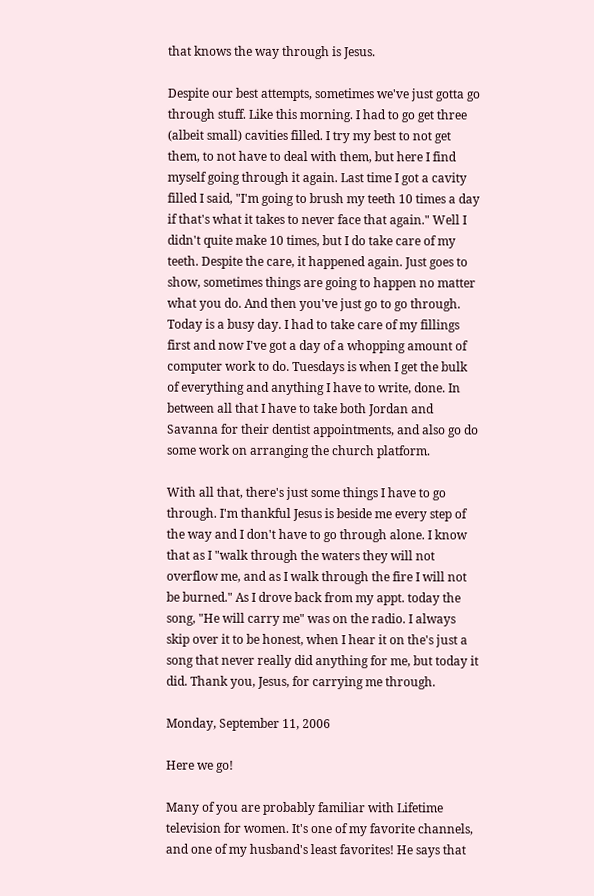that knows the way through is Jesus.

Despite our best attempts, sometimes we've just gotta go through stuff. Like this morning. I had to go get three (albeit small) cavities filled. I try my best to not get them, to not have to deal with them, but here I find myself going through it again. Last time I got a cavity filled I said, "I'm going to brush my teeth 10 times a day if that's what it takes to never face that again." Well I didn't quite make 10 times, but I do take care of my teeth. Despite the care, it happened again. Just goes to show, sometimes things are going to happen no matter what you do. And then you've just go to go through.
Today is a busy day. I had to take care of my fillings first and now I've got a day of a whopping amount of computer work to do. Tuesdays is when I get the bulk of everything and anything I have to write, done. In between all that I have to take both Jordan and Savanna for their dentist appointments, and also go do some work on arranging the church platform.

With all that, there's just some things I have to go through. I'm thankful Jesus is beside me every step of the way and I don't have to go through alone. I know that as I "walk through the waters they will not overflow me, and as I walk through the fire I will not be burned." As I drove back from my appt. today the song, "He will carry me" was on the radio. I always skip over it to be honest, when I hear it on the's just a song that never really did anything for me, but today it did. Thank you, Jesus, for carrying me through.

Monday, September 11, 2006

Here we go!

Many of you are probably familiar with Lifetime television for women. It's one of my favorite channels, and one of my husband's least favorites! He says that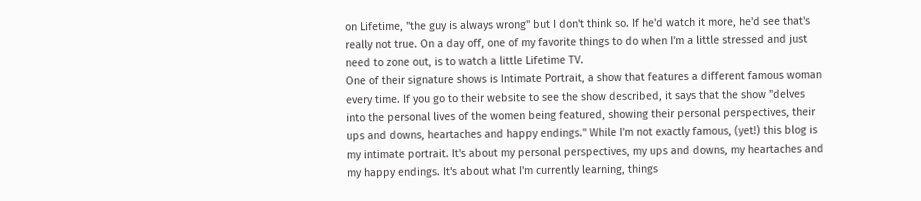on Lifetime, "the guy is always wrong" but I don't think so. If he'd watch it more, he'd see that's really not true. On a day off, one of my favorite things to do when I'm a little stressed and just need to zone out, is to watch a little Lifetime TV.
One of their signature shows is Intimate Portrait, a show that features a different famous woman every time. If you go to their website to see the show described, it says that the show "delves into the personal lives of the women being featured, showing their personal perspectives, their ups and downs, heartaches and happy endings." While I'm not exactly famous, (yet!) this blog is my intimate portrait. It's about my personal perspectives, my ups and downs, my heartaches and my happy endings. It's about what I'm currently learning, things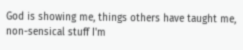God is showing me, things others have taught me, non-sensical stuff I'm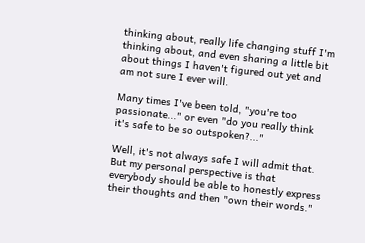thinking about, really life changing stuff I'm thinking about, and even sharing a little bit about things I haven't figured out yet and am not sure I ever will.

Many times I've been told, "you're too passionate..." or even "do you really think it's safe to be so outspoken?..."

Well, it's not always safe I will admit that. But my personal perspective is that everybody should be able to honestly express their thoughts and then "own their words."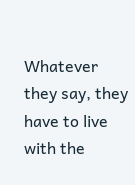Whatever they say, they have to live with the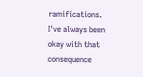ramifications. I've always been okay with that consequence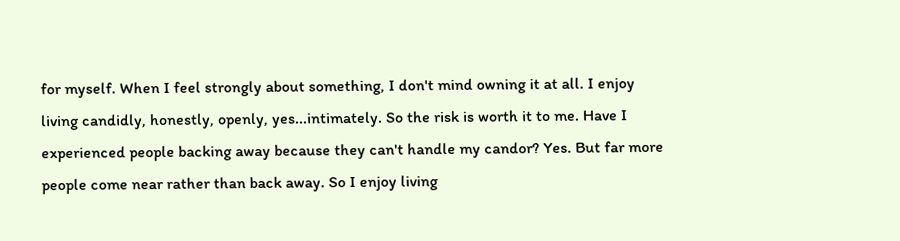for myself. When I feel strongly about something, I don't mind owning it at all. I enjoy living candidly, honestly, openly, yes...intimately. So the risk is worth it to me. Have I experienced people backing away because they can't handle my candor? Yes. But far more people come near rather than back away. So I enjoy living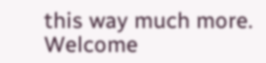this way much more. Welcome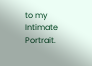to my Intimate Portrait.